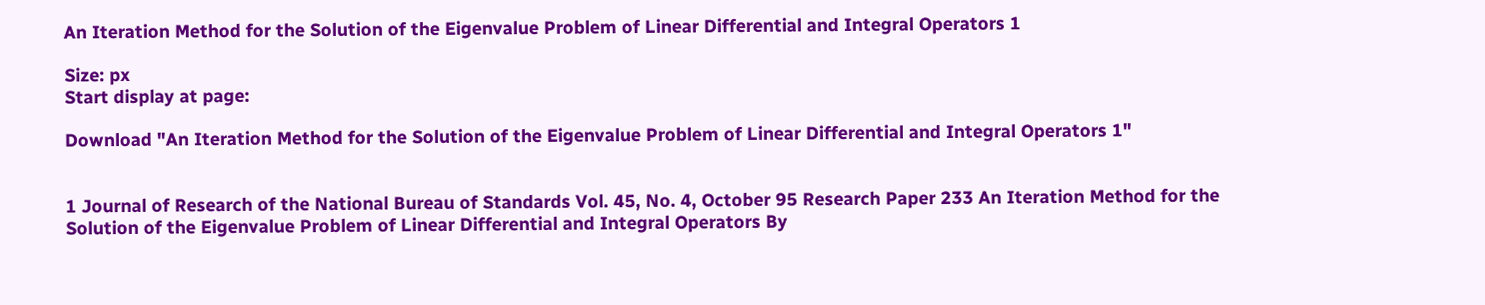An Iteration Method for the Solution of the Eigenvalue Problem of Linear Differential and Integral Operators 1

Size: px
Start display at page:

Download "An Iteration Method for the Solution of the Eigenvalue Problem of Linear Differential and Integral Operators 1"


1 Journal of Research of the National Bureau of Standards Vol. 45, No. 4, October 95 Research Paper 233 An Iteration Method for the Solution of the Eigenvalue Problem of Linear Differential and Integral Operators By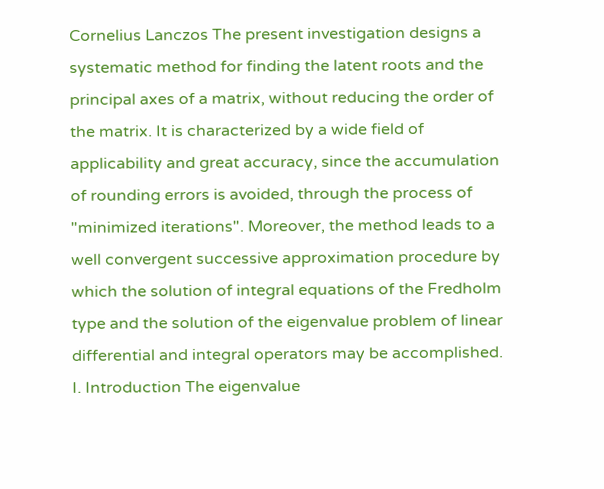Cornelius Lanczos The present investigation designs a systematic method for finding the latent roots and the principal axes of a matrix, without reducing the order of the matrix. It is characterized by a wide field of applicability and great accuracy, since the accumulation of rounding errors is avoided, through the process of "minimized iterations". Moreover, the method leads to a well convergent successive approximation procedure by which the solution of integral equations of the Fredholm type and the solution of the eigenvalue problem of linear differential and integral operators may be accomplished. I. Introduction The eigenvalue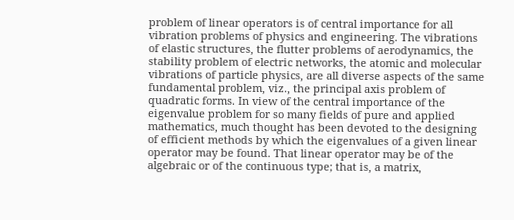problem of linear operators is of central importance for all vibration problems of physics and engineering. The vibrations of elastic structures, the flutter problems of aerodynamics, the stability problem of electric networks, the atomic and molecular vibrations of particle physics, are all diverse aspects of the same fundamental problem, viz., the principal axis problem of quadratic forms. In view of the central importance of the eigenvalue problem for so many fields of pure and applied mathematics, much thought has been devoted to the designing of efficient methods by which the eigenvalues of a given linear operator may be found. That linear operator may be of the algebraic or of the continuous type; that is, a matrix,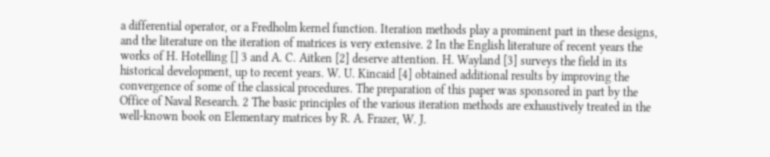a differential operator, or a Fredholm kernel function. Iteration methods play a prominent part in these designs, and the literature on the iteration of matrices is very extensive. 2 In the English literature of recent years the works of H. Hotelling [] 3 and A. C. Aitken [2] deserve attention. H. Wayland [3] surveys the field in its historical development, up to recent years. W. U. Kincaid [4] obtained additional results by improving the convergence of some of the classical procedures. The preparation of this paper was sponsored in part by the Office of Naval Research. 2 The basic principles of the various iteration methods are exhaustively treated in the well-known book on Elementary matrices by R. A. Frazer, W. J.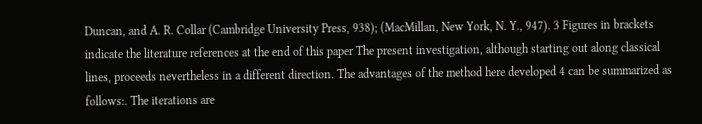Duncan, and A. R. Collar (Cambridge University Press, 938); (MacMillan, New York, N. Y., 947). 3 Figures in brackets indicate the literature references at the end of this paper The present investigation, although starting out along classical lines, proceeds nevertheless in a different direction. The advantages of the method here developed 4 can be summarized as follows:. The iterations are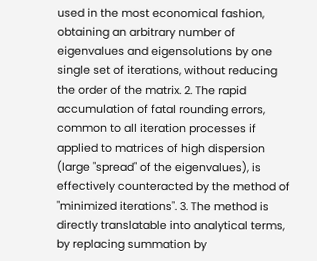used in the most economical fashion, obtaining an arbitrary number of eigenvalues and eigensolutions by one single set of iterations, without reducing the order of the matrix. 2. The rapid accumulation of fatal rounding errors, common to all iteration processes if applied to matrices of high dispersion (large "spread" of the eigenvalues), is effectively counteracted by the method of "minimized iterations". 3. The method is directly translatable into analytical terms, by replacing summation by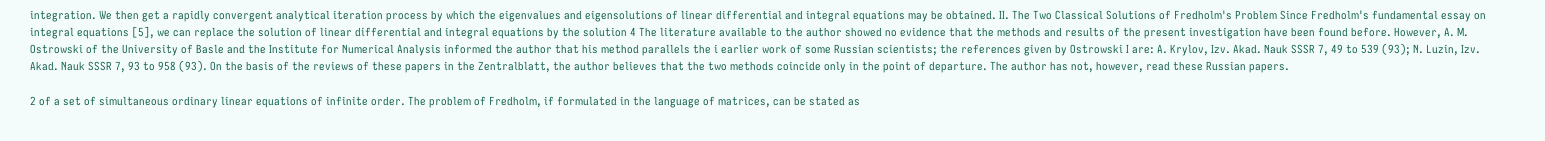integration. We then get a rapidly convergent analytical iteration process by which the eigenvalues and eigensolutions of linear differential and integral equations may be obtained. II. The Two Classical Solutions of Fredholm's Problem Since Fredholm's fundamental essay on integral equations [5], we can replace the solution of linear differential and integral equations by the solution 4 The literature available to the author showed no evidence that the methods and results of the present investigation have been found before. However, A. M. Ostrowski of the University of Basle and the Institute for Numerical Analysis informed the author that his method parallels the i earlier work of some Russian scientists; the references given by Ostrowski I are: A. Krylov, Izv. Akad. Nauk SSSR 7, 49 to 539 (93); N. Luzin, Izv. Akad. Nauk SSSR 7, 93 to 958 (93). On the basis of the reviews of these papers in the Zentralblatt, the author believes that the two methods coincide only in the point of departure. The author has not, however, read these Russian papers.

2 of a set of simultaneous ordinary linear equations of infinite order. The problem of Fredholm, if formulated in the language of matrices, can be stated as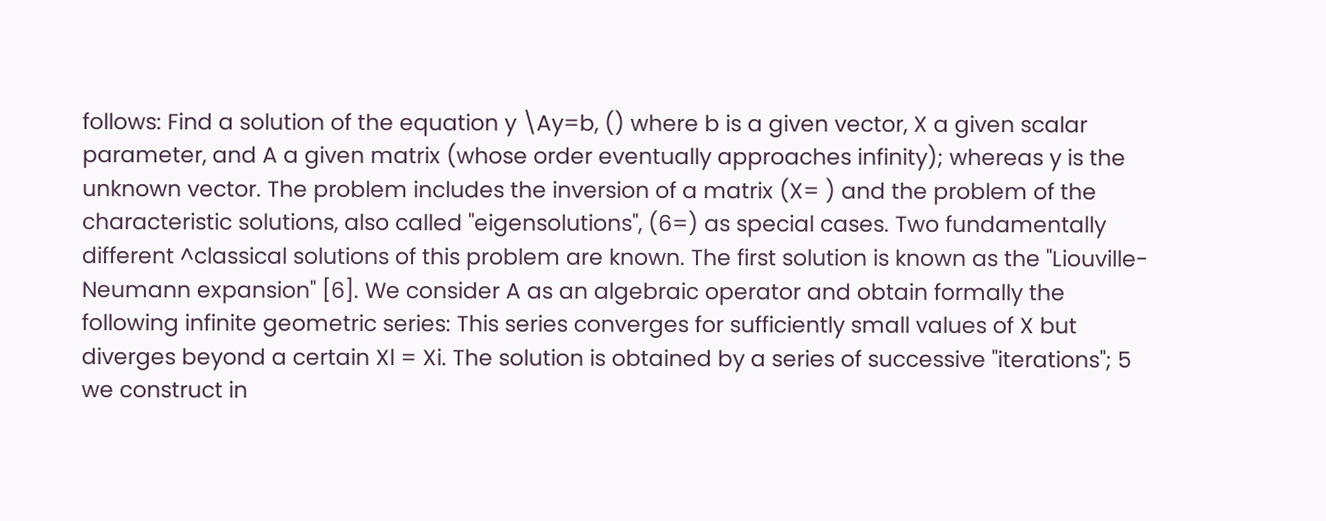follows: Find a solution of the equation y \Ay=b, () where b is a given vector, X a given scalar parameter, and A a given matrix (whose order eventually approaches infinity); whereas y is the unknown vector. The problem includes the inversion of a matrix (X= ) and the problem of the characteristic solutions, also called "eigensolutions", (6=) as special cases. Two fundamentally different ^classical solutions of this problem are known. The first solution is known as the "Liouville-Neumann expansion" [6]. We consider A as an algebraic operator and obtain formally the following infinite geometric series: This series converges for sufficiently small values of X but diverges beyond a certain Xl = Xi. The solution is obtained by a series of successive "iterations"; 5 we construct in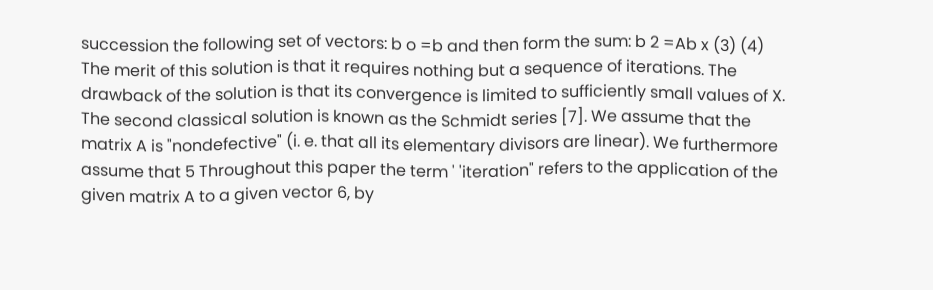succession the following set of vectors: b o =b and then form the sum: b 2 =Ab x (3) (4) The merit of this solution is that it requires nothing but a sequence of iterations. The drawback of the solution is that its convergence is limited to sufficiently small values of X. The second classical solution is known as the Schmidt series [7]. We assume that the matrix A is "nondefective" (i. e. that all its elementary divisors are linear). We furthermore assume that 5 Throughout this paper the term ' 'iteration" refers to the application of the given matrix A to a given vector 6, by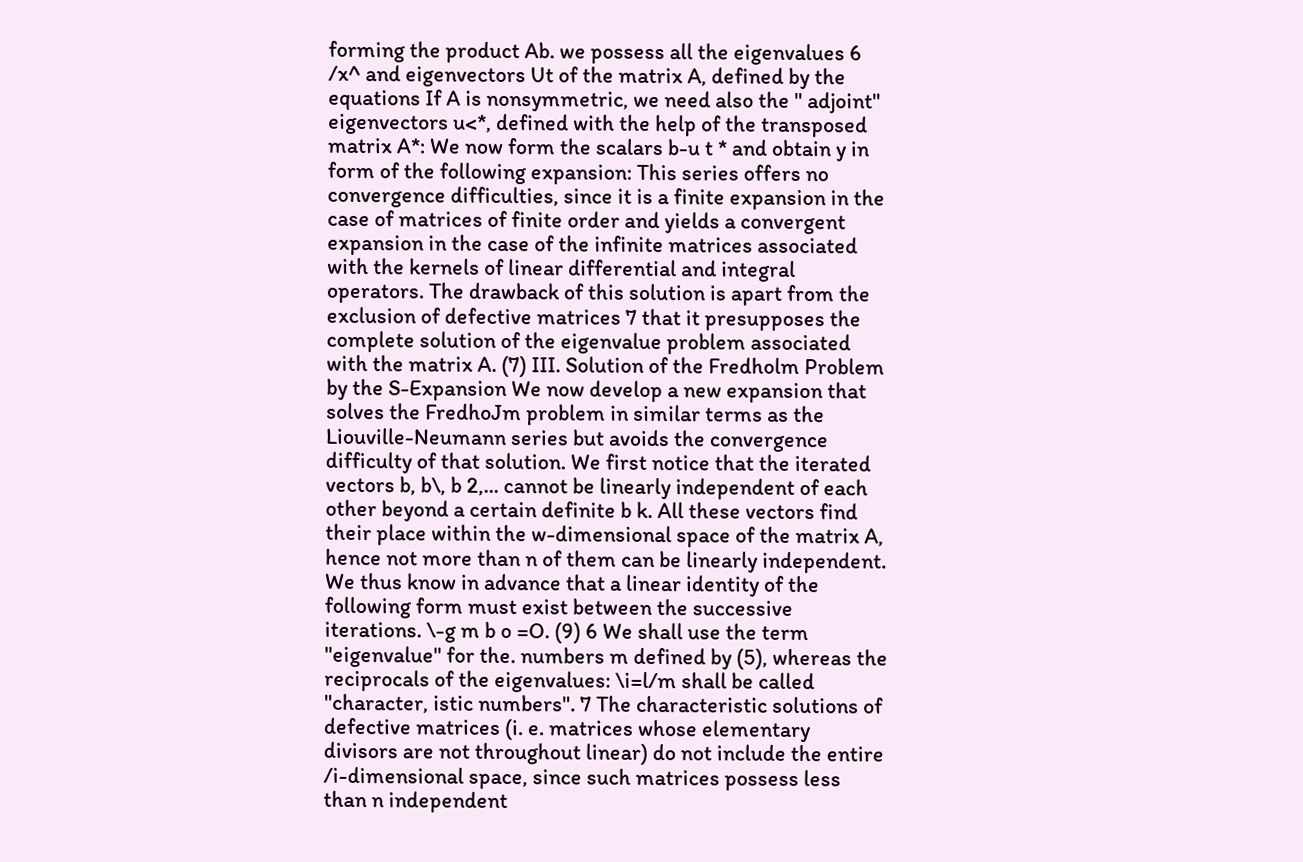forming the product Ab. we possess all the eigenvalues 6 /x^ and eigenvectors Ut of the matrix A, defined by the equations If A is nonsymmetric, we need also the " adjoint" eigenvectors u<*, defined with the help of the transposed matrix A*: We now form the scalars b-u t * and obtain y in form of the following expansion: This series offers no convergence difficulties, since it is a finite expansion in the case of matrices of finite order and yields a convergent expansion in the case of the infinite matrices associated with the kernels of linear differential and integral operators. The drawback of this solution is apart from the exclusion of defective matrices 7 that it presupposes the complete solution of the eigenvalue problem associated with the matrix A. (7) III. Solution of the Fredholm Problem by the S-Expansion We now develop a new expansion that solves the FredhoJm problem in similar terms as the Liouville-Neumann series but avoids the convergence difficulty of that solution. We first notice that the iterated vectors b, b\, b 2,... cannot be linearly independent of each other beyond a certain definite b k. All these vectors find their place within the w-dimensional space of the matrix A, hence not more than n of them can be linearly independent. We thus know in advance that a linear identity of the following form must exist between the successive iterations. \-g m b o =O. (9) 6 We shall use the term "eigenvalue" for the. numbers m defined by (5), whereas the reciprocals of the eigenvalues: \i=l/m shall be called "character, istic numbers". 7 The characteristic solutions of defective matrices (i. e. matrices whose elementary divisors are not throughout linear) do not include the entire /i-dimensional space, since such matrices possess less than n independent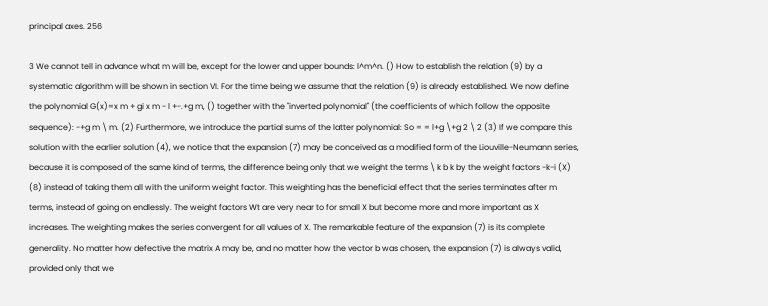principal axes. 256

3 We cannot tell in advance what m will be, except for the lower and upper bounds: l^m^n. () How to establish the relation (9) by a systematic algorithm will be shown in section VI. For the time being we assume that the relation (9) is already established. We now define the polynomial G(x)=x m + gi x m - l +-.+g m, () together with the "inverted polynomial" (the coefficients of which follow the opposite sequence): -+g m \ m. (2) Furthermore, we introduce the partial sums of the latter polynomial: So = = l+g \+g 2 \ 2 (3) If we compare this solution with the earlier solution (4), we notice that the expansion (7) may be conceived as a modified form of the Liouville-Neumann series, because it is composed of the same kind of terms, the difference being only that we weight the terms \ k b k by the weight factors -k-i (X) (8) instead of taking them all with the uniform weight factor. This weighting has the beneficial effect that the series terminates after m terms, instead of going on endlessly. The weight factors Wt are very near to for small X but become more and more important as X increases. The weighting makes the series convergent for all values of X. The remarkable feature of the expansion (7) is its complete generality. No matter how defective the matrix A may be, and no matter how the vector b was chosen, the expansion (7) is always valid, provided only that we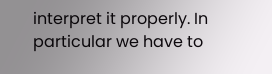interpret it properly. In particular we have to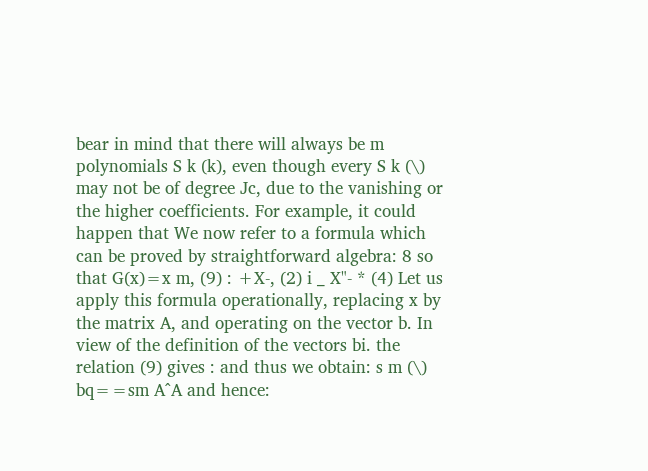bear in mind that there will always be m polynomials S k (k), even though every S k (\) may not be of degree Jc, due to the vanishing or the higher coefficients. For example, it could happen that We now refer to a formula which can be proved by straightforward algebra: 8 so that G(x)=x m, (9) : +X-, (2) i _ X"- * (4) Let us apply this formula operationally, replacing x by the matrix A, and operating on the vector b. In view of the definition of the vectors bi. the relation (9) gives : and thus we obtain: s m (\) bq==sm A^A and hence: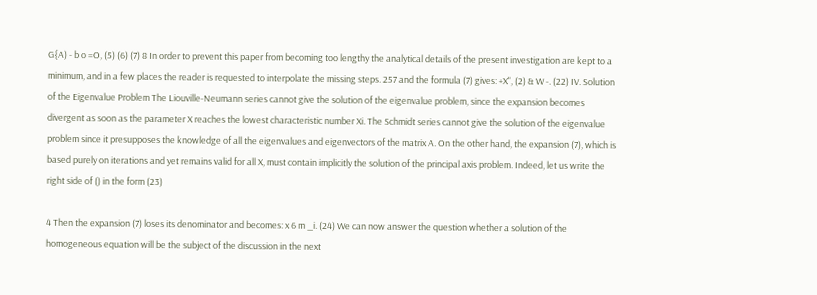G{A) - b o =O, (5) (6) (7) 8 In order to prevent this paper from becoming too lengthy the analytical details of the present investigation are kept to a minimum, and in a few places the reader is requested to interpolate the missing steps. 257 and the formula (7) gives: +X", (2) & W -. (22) IV. Solution of the Eigenvalue Problem The Liouville-Neumann series cannot give the solution of the eigenvalue problem, since the expansion becomes divergent as soon as the parameter X reaches the lowest characteristic number Xi. The Schmidt series cannot give the solution of the eigenvalue problem since it presupposes the knowledge of all the eigenvalues and eigenvectors of the matrix A. On the other hand, the expansion (7), which is based purely on iterations and yet remains valid for all X, must contain implicitly the solution of the principal axis problem. Indeed, let us write the right side of () in the form (23)

4 Then the expansion (7) loses its denominator and becomes: x 6 m _i. (24) We can now answer the question whether a solution of the homogeneous equation will be the subject of the discussion in the next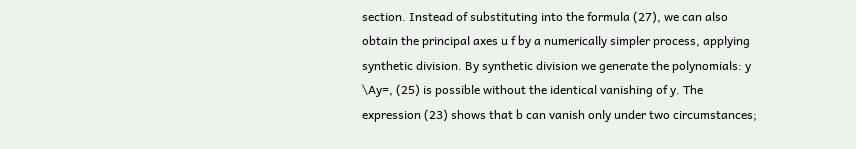section. Instead of substituting into the formula (27), we can also obtain the principal axes u f by a numerically simpler process, applying synthetic division. By synthetic division we generate the polynomials: y \Ay=, (25) is possible without the identical vanishing of y. The expression (23) shows that b can vanish only under two circumstances;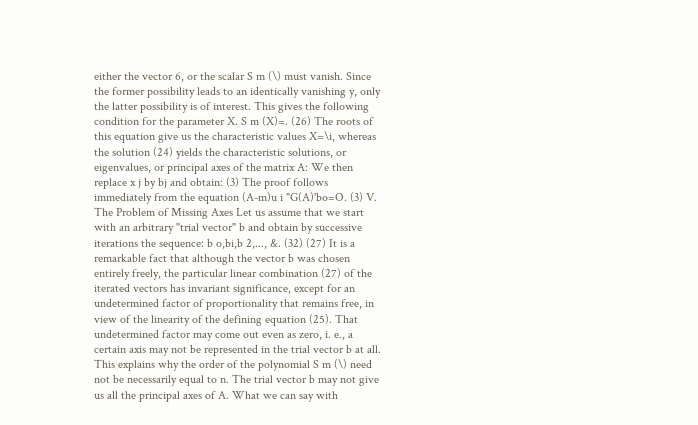either the vector 6, or the scalar S m (\) must vanish. Since the former possibility leads to an identically vanishing y, only the latter possibility is of interest. This gives the following condition for the parameter X. S m (X)=. (26) The roots of this equation give us the characteristic values X=\i, whereas the solution (24) yields the characteristic solutions, or eigenvalues, or principal axes of the matrix A: We then replace x j by bj and obtain: (3) The proof follows immediately from the equation (A-m)u i "G(A)'bo=O. (3) V. The Problem of Missing Axes Let us assume that we start with an arbitrary "trial vector" b and obtain by successive iterations the sequence: b o,bi,b 2,..., &. (32) (27) It is a remarkable fact that although the vector b was chosen entirely freely, the particular linear combination (27) of the iterated vectors has invariant significance, except for an undetermined factor of proportionality that remains free, in view of the linearity of the defining equation (25). That undetermined factor may come out even as zero, i. e., a certain axis may not be represented in the trial vector b at all. This explains why the order of the polynomial S m (\) need not be necessarily equal to n. The trial vector b may not give us all the principal axes of A. What we can say with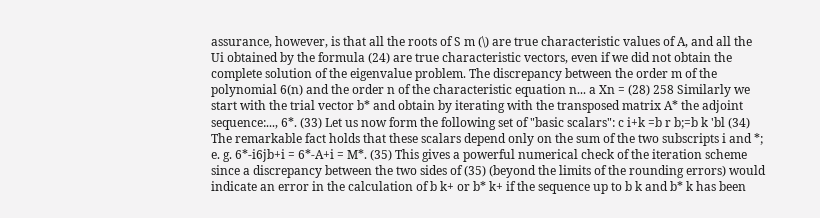assurance, however, is that all the roots of S m (\) are true characteristic values of A, and all the Ui obtained by the formula (24) are true characteristic vectors, even if we did not obtain the complete solution of the eigenvalue problem. The discrepancy between the order m of the polynomial 6(n) and the order n of the characteristic equation n... a Xn = (28) 258 Similarly we start with the trial vector b* and obtain by iterating with the transposed matrix A* the adjoint sequence:..., 6*. (33) Let us now form the following set of "basic scalars": c i+k =b r b;=b k 'bl (34) The remarkable fact holds that these scalars depend only on the sum of the two subscripts i and *; e. g. 6*-i6jb+i = 6*-A+i = M*. (35) This gives a powerful numerical check of the iteration scheme since a discrepancy between the two sides of (35) (beyond the limits of the rounding errors) would indicate an error in the calculation of b k+ or b* k+ if the sequence up to b k and b* k has been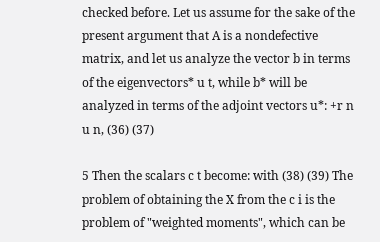checked before. Let us assume for the sake of the present argument that A is a nondefective matrix, and let us analyze the vector b in terms of the eigenvectors* u t, while b* will be analyzed in terms of the adjoint vectors u*: +r n u n, (36) (37)

5 Then the scalars c t become: with (38) (39) The problem of obtaining the X from the c i is the problem of "weighted moments", which can be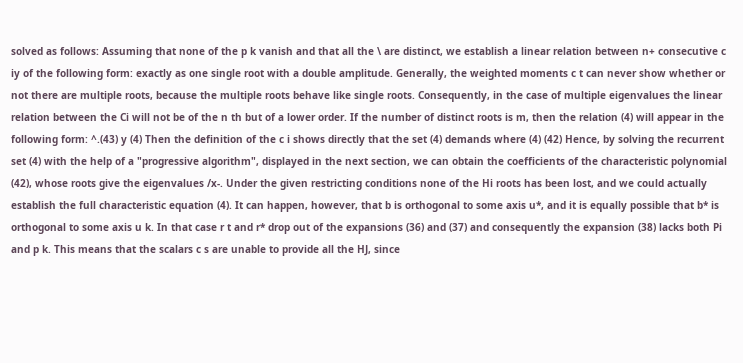solved as follows: Assuming that none of the p k vanish and that all the \ are distinct, we establish a linear relation between n+ consecutive c iy of the following form: exactly as one single root with a double amplitude. Generally, the weighted moments c t can never show whether or not there are multiple roots, because the multiple roots behave like single roots. Consequently, in the case of multiple eigenvalues the linear relation between the Ci will not be of the n th but of a lower order. If the number of distinct roots is m, then the relation (4) will appear in the following form: ^.(43) y (4) Then the definition of the c i shows directly that the set (4) demands where (4) (42) Hence, by solving the recurrent set (4) with the help of a "progressive algorithm", displayed in the next section, we can obtain the coefficients of the characteristic polynomial (42), whose roots give the eigenvalues /x-. Under the given restricting conditions none of the Hi roots has been lost, and we could actually establish the full characteristic equation (4). It can happen, however, that b is orthogonal to some axis u*, and it is equally possible that b* is orthogonal to some axis u k. In that case r t and r* drop out of the expansions (36) and (37) and consequently the expansion (38) lacks both Pi and p k. This means that the scalars c s are unable to provide all the HJ, since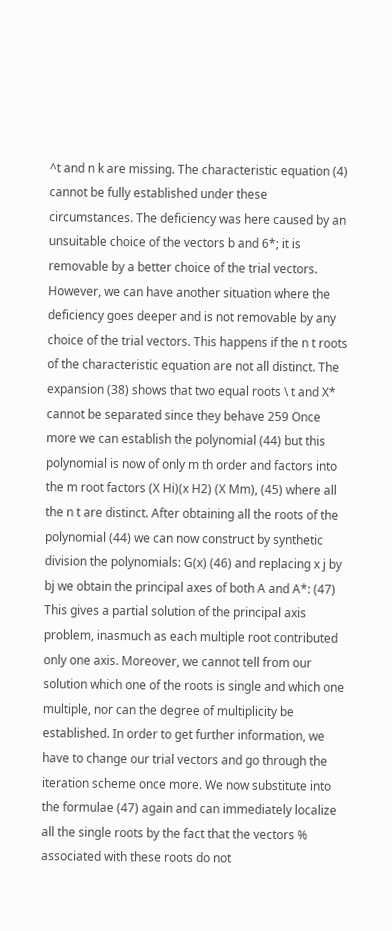^t and n k are missing. The characteristic equation (4) cannot be fully established under these circumstances. The deficiency was here caused by an unsuitable choice of the vectors b and 6*; it is removable by a better choice of the trial vectors. However, we can have another situation where the deficiency goes deeper and is not removable by any choice of the trial vectors. This happens if the n t roots of the characteristic equation are not all distinct. The expansion (38) shows that two equal roots \ t and X* cannot be separated since they behave 259 Once more we can establish the polynomial (44) but this polynomial is now of only m th order and factors into the m root factors (X Hi)(x H2) (X Mm), (45) where all the n t are distinct. After obtaining all the roots of the polynomial (44) we can now construct by synthetic division the polynomials: G(x) (46) and replacing x j by bj we obtain the principal axes of both A and A*: (47) This gives a partial solution of the principal axis problem, inasmuch as each multiple root contributed only one axis. Moreover, we cannot tell from our solution which one of the roots is single and which one multiple, nor can the degree of multiplicity be established. In order to get further information, we have to change our trial vectors and go through the iteration scheme once more. We now substitute into the formulae (47) again and can immediately localize all the single roots by the fact that the vectors % associated with these roots do not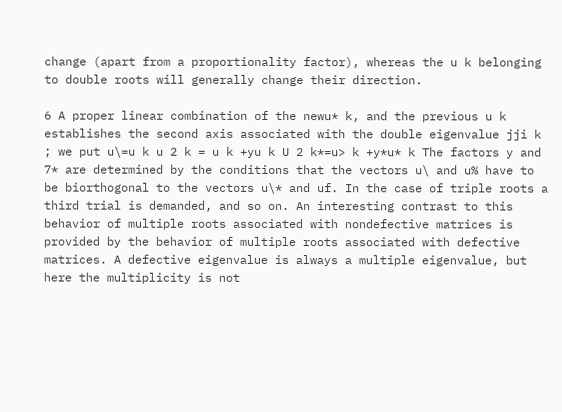change (apart from a proportionality factor), whereas the u k belonging to double roots will generally change their direction.

6 A proper linear combination of the newu* k, and the previous u k establishes the second axis associated with the double eigenvalue jji k ; we put u\=u k u 2 k = u k +yu k U 2 k*=u> k +y*u* k The factors y and 7* are determined by the conditions that the vectors u\ and u% have to be biorthogonal to the vectors u\* and uf. In the case of triple roots a third trial is demanded, and so on. An interesting contrast to this behavior of multiple roots associated with nondefective matrices is provided by the behavior of multiple roots associated with defective matrices. A defective eigenvalue is always a multiple eigenvalue, but here the multiplicity is not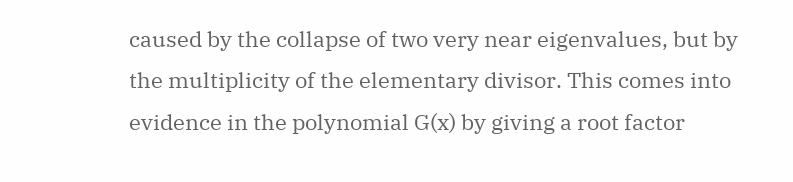caused by the collapse of two very near eigenvalues, but by the multiplicity of the elementary divisor. This comes into evidence in the polynomial G(x) by giving a root factor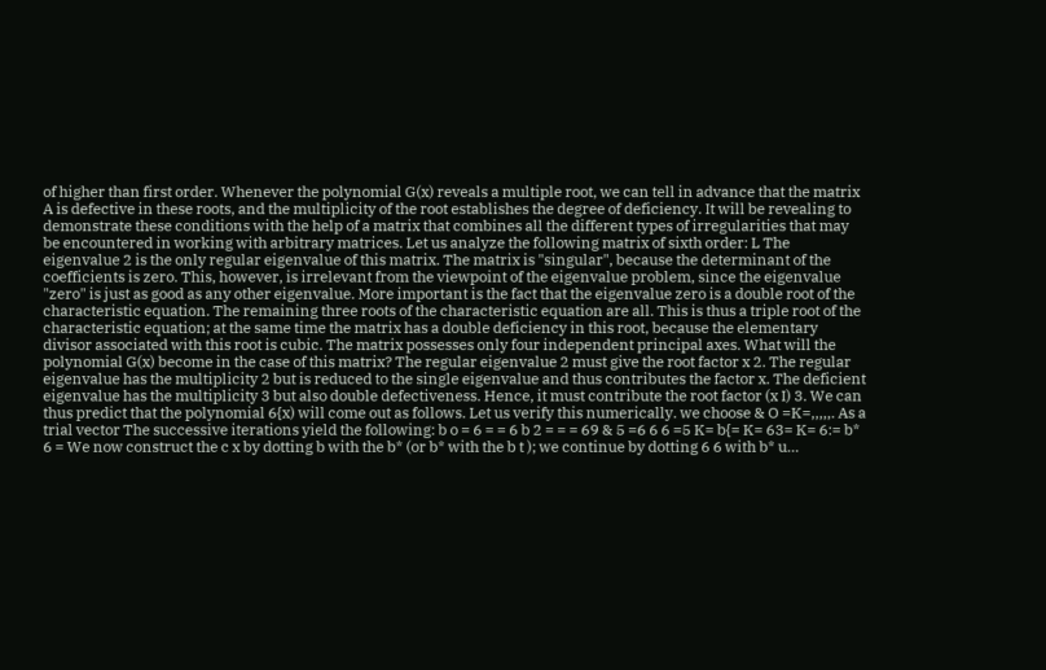of higher than first order. Whenever the polynomial G(x) reveals a multiple root, we can tell in advance that the matrix A is defective in these roots, and the multiplicity of the root establishes the degree of deficiency. It will be revealing to demonstrate these conditions with the help of a matrix that combines all the different types of irregularities that may be encountered in working with arbitrary matrices. Let us analyze the following matrix of sixth order: L The eigenvalue 2 is the only regular eigenvalue of this matrix. The matrix is "singular", because the determinant of the coefficients is zero. This, however, is irrelevant from the viewpoint of the eigenvalue problem, since the eigenvalue "zero" is just as good as any other eigenvalue. More important is the fact that the eigenvalue zero is a double root of the characteristic equation. The remaining three roots of the characteristic equation are all. This is thus a triple root of the characteristic equation; at the same time the matrix has a double deficiency in this root, because the elementary divisor associated with this root is cubic. The matrix possesses only four independent principal axes. What will the polynomial G(x) become in the case of this matrix? The regular eigenvalue 2 must give the root factor x 2. The regular eigenvalue has the multiplicity 2 but is reduced to the single eigenvalue and thus contributes the factor x. The deficient eigenvalue has the multiplicity 3 but also double defectiveness. Hence, it must contribute the root factor (x I) 3. We can thus predict that the polynomial 6{x) will come out as follows. Let us verify this numerically. we choose & O =K=,,,,,. As a trial vector The successive iterations yield the following: b o = 6 = = 6 b 2 = = = 69 & 5 =6 6 6 =5 K= b{= K= 63= K= 6:= b* 6 = We now construct the c x by dotting b with the b* (or b* with the b t ); we continue by dotting 6 6 with b* u...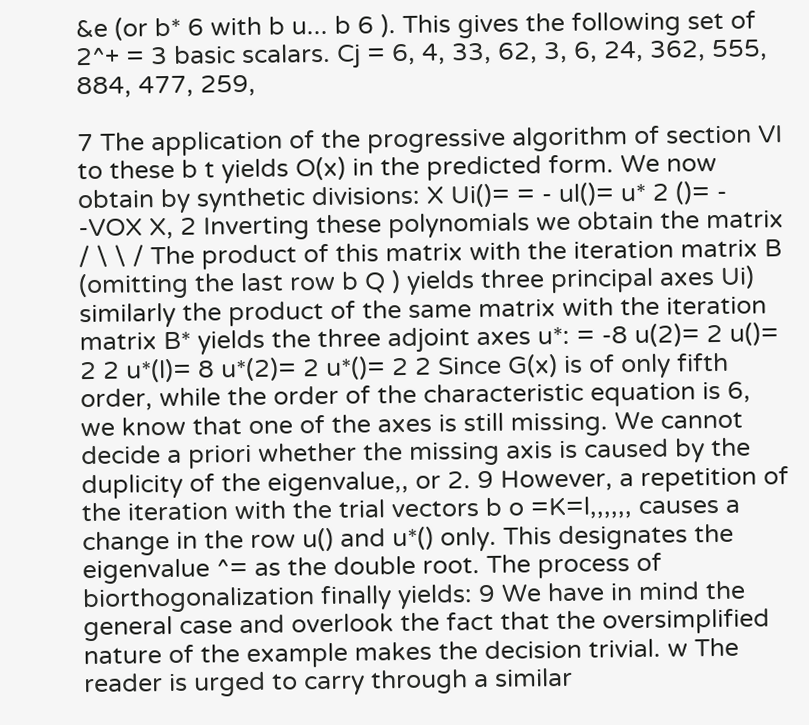&e (or b* 6 with b u... b 6 ). This gives the following set of 2^+ = 3 basic scalars. Cj = 6, 4, 33, 62, 3, 6, 24, 362, 555, 884, 477, 259,

7 The application of the progressive algorithm of section VI to these b t yields O(x) in the predicted form. We now obtain by synthetic divisions: X Ui()= = - ul()= u* 2 ()= - -VOX X, 2 Inverting these polynomials we obtain the matrix / \ \ / The product of this matrix with the iteration matrix B (omitting the last row b Q ) yields three principal axes Ui) similarly the product of the same matrix with the iteration matrix B* yields the three adjoint axes u*: = -8 u(2)= 2 u()= 2 2 u*(l)= 8 u*(2)= 2 u*()= 2 2 Since G(x) is of only fifth order, while the order of the characteristic equation is 6, we know that one of the axes is still missing. We cannot decide a priori whether the missing axis is caused by the duplicity of the eigenvalue,, or 2. 9 However, a repetition of the iteration with the trial vectors b o =K=l,,,,,, causes a change in the row u() and u*() only. This designates the eigenvalue ^= as the double root. The process of biorthogonalization finally yields: 9 We have in mind the general case and overlook the fact that the oversimplified nature of the example makes the decision trivial. w The reader is urged to carry through a similar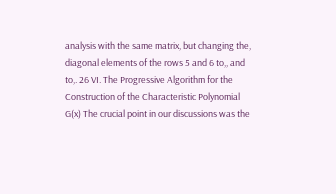analysis with the same matrix, but changing the, diagonal elements of the rows 5 and 6 to,, and to,. 26 VI. The Progressive Algorithm for the Construction of the Characteristic Polynomial G(x) The crucial point in our discussions was the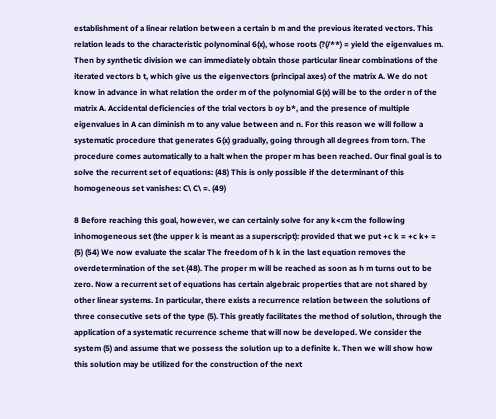establishment of a linear relation between a certain b m and the previous iterated vectors. This relation leads to the characteristic polynominal 6(x), whose roots (?(/**) = yield the eigenvalues m. Then by synthetic division we can immediately obtain those particular linear combinations of the iterated vectors b t, which give us the eigenvectors (principal axes) of the matrix A. We do not know in advance in what relation the order m of the polynomial G(x) will be to the order n of the matrix A. Accidental deficiencies of the trial vectors b oy b*, and the presence of multiple eigenvalues in A can diminish m to any value between and n. For this reason we will follow a systematic procedure that generates G(x) gradually, going through all degrees from torn. The procedure comes automatically to a halt when the proper m has been reached. Our final goal is to solve the recurrent set of equations: (48) This is only possible if the determinant of this homogeneous set vanishes: C\ C\ =. (49)

8 Before reaching this goal, however, we can certainly solve for any k<cm the following inhomogeneous set (the upper k is meant as a superscript): provided that we put +c k = +c k+ = (5) (54) We now evaluate the scalar The freedom of h k in the last equation removes the overdetermination of the set (48). The proper m will be reached as soon as h m turns out to be zero. Now a recurrent set of equations has certain algebraic properties that are not shared by other linear systems. In particular, there exists a recurrence relation between the solutions of three consecutive sets of the type (5). This greatly facilitates the method of solution, through the application of a systematic recurrence scheme that will now be developed. We consider the system (5) and assume that we possess the solution up to a definite k. Then we will show how this solution may be utilized for the construction of the next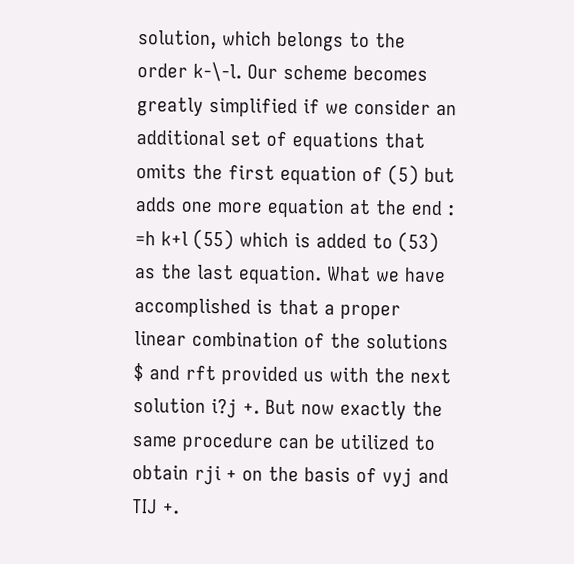solution, which belongs to the order k-\-l. Our scheme becomes greatly simplified if we consider an additional set of equations that omits the first equation of (5) but adds one more equation at the end : =h k+l (55) which is added to (53) as the last equation. What we have accomplished is that a proper linear combination of the solutions $ and rft provided us with the next solution i?j +. But now exactly the same procedure can be utilized to obtain rji + on the basis of vyj and TIJ +.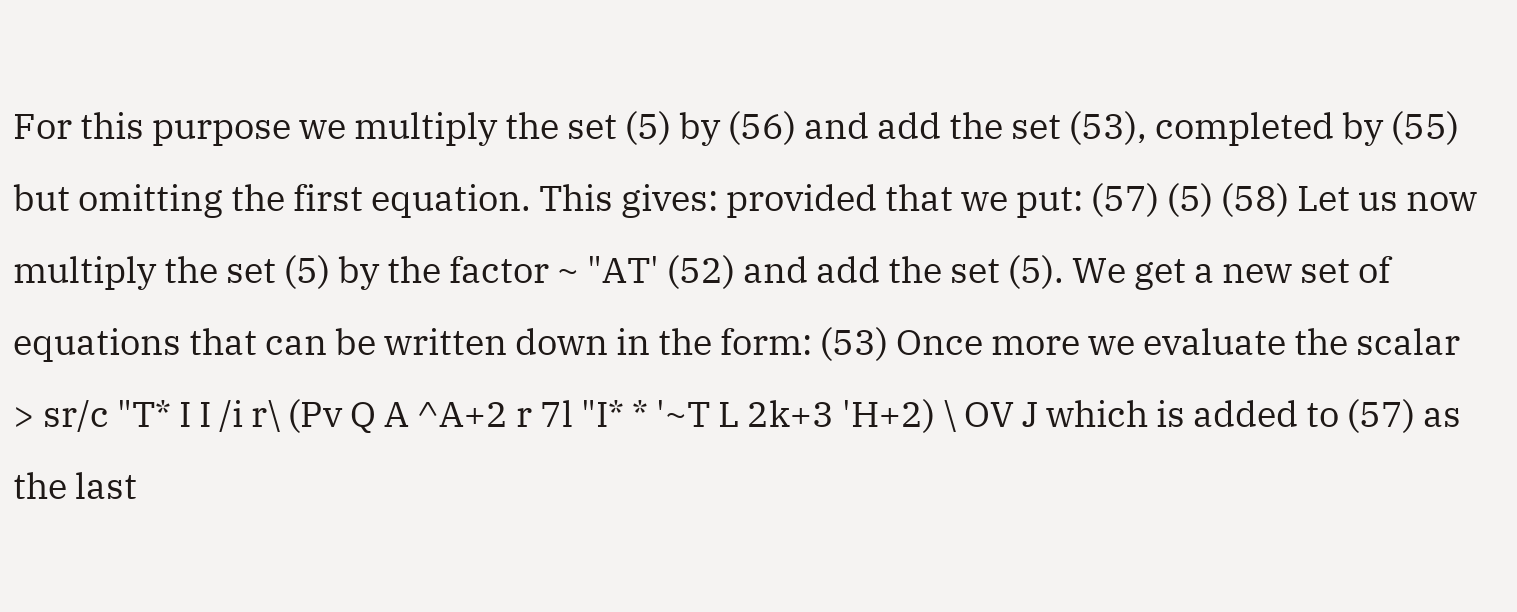For this purpose we multiply the set (5) by (56) and add the set (53), completed by (55) but omitting the first equation. This gives: provided that we put: (57) (5) (58) Let us now multiply the set (5) by the factor ~ "AT' (52) and add the set (5). We get a new set of equations that can be written down in the form: (53) Once more we evaluate the scalar > sr/c "T* I I /i r\ (Pv Q A ^A+2 r 7l "I* * '~T L 2k+3 'H+2) \ OV J which is added to (57) as the last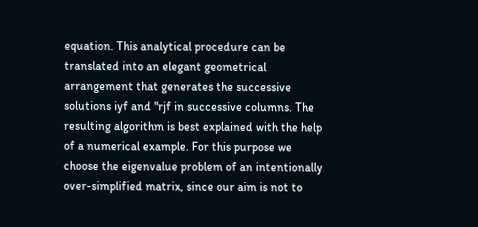equation. This analytical procedure can be translated into an elegant geometrical arrangement that generates the successive solutions iyf and "rjf in successive columns. The resulting algorithm is best explained with the help of a numerical example. For this purpose we choose the eigenvalue problem of an intentionally over-simplified matrix, since our aim is not to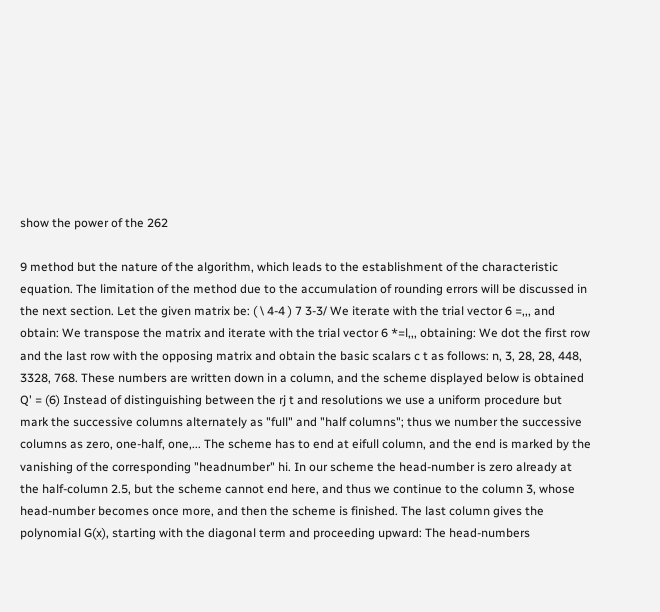show the power of the 262

9 method but the nature of the algorithm, which leads to the establishment of the characteristic equation. The limitation of the method due to the accumulation of rounding errors will be discussed in the next section. Let the given matrix be: ( \ 4-4 ) 7 3-3/ We iterate with the trial vector 6 =,,, and obtain: We transpose the matrix and iterate with the trial vector 6 *=l,,, obtaining: We dot the first row and the last row with the opposing matrix and obtain the basic scalars c t as follows: n, 3, 28, 28, 448, 3328, 768. These numbers are written down in a column, and the scheme displayed below is obtained Q' = (6) Instead of distinguishing between the rj t and resolutions we use a uniform procedure but mark the successive columns alternately as "full" and "half columns"; thus we number the successive columns as zero, one-half, one,... The scheme has to end at eifull column, and the end is marked by the vanishing of the corresponding "headnumber" hi. In our scheme the head-number is zero already at the half-column 2.5, but the scheme cannot end here, and thus we continue to the column 3, whose head-number becomes once more, and then the scheme is finished. The last column gives the polynomial G(x), starting with the diagonal term and proceeding upward: The head-numbers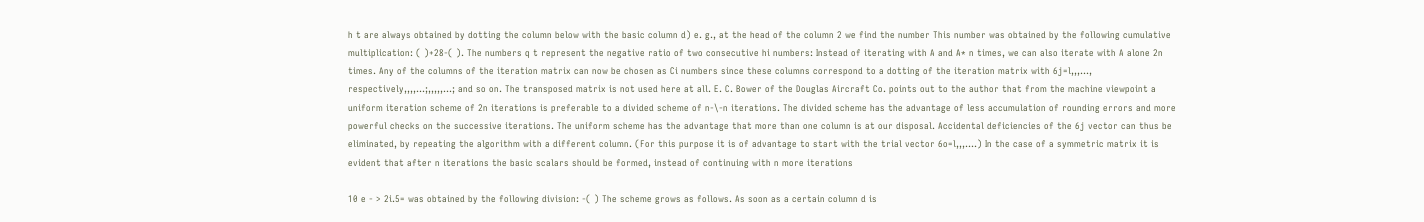h t are always obtained by dotting the column below with the basic column d) e. g., at the head of the column 2 we find the number This number was obtained by the following cumulative multiplication: ( )+28-( ). The numbers q t represent the negative ratio of two consecutive hi numbers: Instead of iterating with A and A* n times, we can also iterate with A alone 2n times. Any of the columns of the iteration matrix can now be chosen as Ci numbers since these columns correspond to a dotting of the iteration matrix with 6j=l,,,..., respectively,,,,...;,,,,,...; and so on. The transposed matrix is not used here at all. E. C. Bower of the Douglas Aircraft Co. points out to the author that from the machine viewpoint a uniform iteration scheme of 2n iterations is preferable to a divided scheme of n-\-n iterations. The divided scheme has the advantage of less accumulation of rounding errors and more powerful checks on the successive iterations. The uniform scheme has the advantage that more than one column is at our disposal. Accidental deficiencies of the 6j vector can thus be eliminated, by repeating the algorithm with a different column. (For this purpose it is of advantage to start with the trial vector 6o=l,,,....) In the case of a symmetric matrix it is evident that after n iterations the basic scalars should be formed, instead of continuing with n more iterations

10 e - > 2i.5= was obtained by the following division: -( ) The scheme grows as follows. As soon as a certain column d is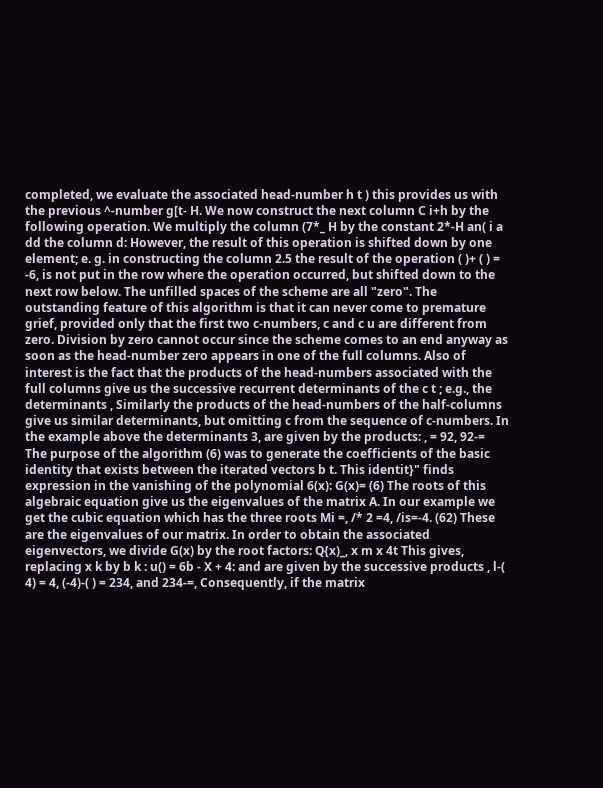completed, we evaluate the associated head-number h t ) this provides us with the previous ^-number g[t- H. We now construct the next column C i+h by the following operation. We multiply the column (7*_ H by the constant 2*-H an( i a dd the column d: However, the result of this operation is shifted down by one element; e. g. in constructing the column 2.5 the result of the operation ( )+ ( ) = -6, is not put in the row where the operation occurred, but shifted down to the next row below. The unfilled spaces of the scheme are all "zero". The outstanding feature of this algorithm is that it can never come to premature grief, provided only that the first two c-numbers, c and c u are different from zero. Division by zero cannot occur since the scheme comes to an end anyway as soon as the head-number zero appears in one of the full columns. Also of interest is the fact that the products of the head-numbers associated with the full columns give us the successive recurrent determinants of the c t ; e.g., the determinants , Similarly the products of the head-numbers of the half-columns give us similar determinants, but omitting c from the sequence of c-numbers. In the example above the determinants 3, are given by the products: , = 92, 92-= The purpose of the algorithm (6) was to generate the coefficients of the basic identity that exists between the iterated vectors b t. This identit}" finds expression in the vanishing of the polynomial 6(x): G(x)= (6) The roots of this algebraic equation give us the eigenvalues of the matrix A. In our example we get the cubic equation which has the three roots Mi =, /* 2 =4, /is=-4. (62) These are the eigenvalues of our matrix. In order to obtain the associated eigenvectors, we divide G(x) by the root factors: Q{x)_, x m x 4t This gives, replacing x k by b k : u() = 6b - X + 4: and are given by the successive products , l-( 4) = 4, (-4)-( ) = 234, and 234-=, Consequently, if the matrix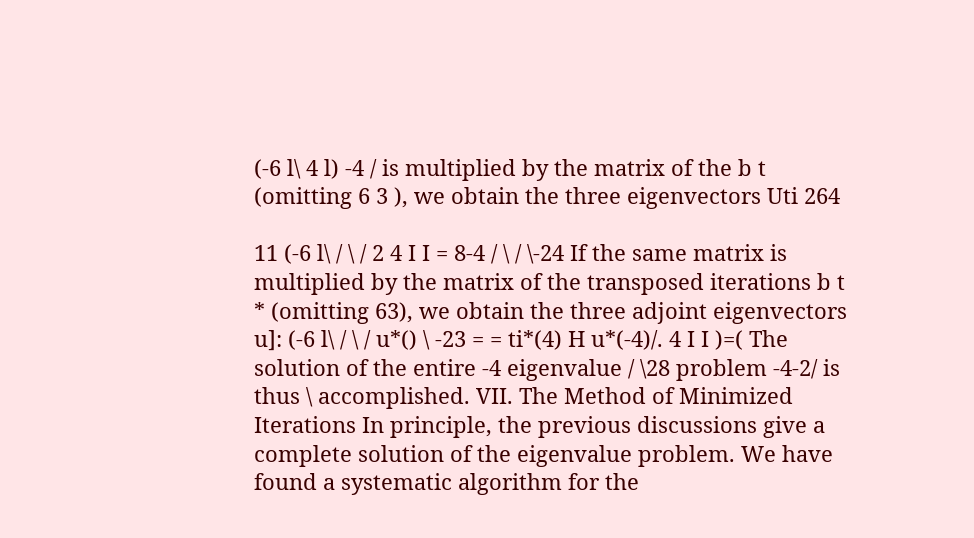(-6 l\ 4 l) -4 / is multiplied by the matrix of the b t (omitting 6 3 ), we obtain the three eigenvectors Uti 264

11 (-6 l\ / \ / 2 4 I I = 8-4 / \ / \-24 If the same matrix is multiplied by the matrix of the transposed iterations b t * (omitting 63), we obtain the three adjoint eigenvectors u]: (-6 l\ / \ / u*() \ -23 = = ti*(4) H u*(-4)/. 4 I I )=( The solution of the entire -4 eigenvalue / \28 problem -4-2/ is thus \ accomplished. VII. The Method of Minimized Iterations In principle, the previous discussions give a complete solution of the eigenvalue problem. We have found a systematic algorithm for the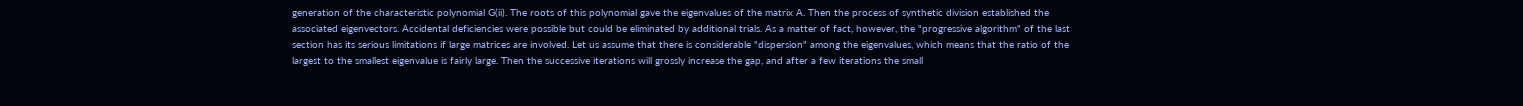generation of the characteristic polynomial G(ii). The roots of this polynomial gave the eigenvalues of the matrix A. Then the process of synthetic division established the associated eigenvectors. Accidental deficiencies were possible but could be eliminated by additional trials. As a matter of fact, however, the "progressive algorithm" of the last section has its serious limitations if large matrices are involved. Let us assume that there is considerable "dispersion" among the eigenvalues, which means that the ratio of the largest to the smallest eigenvalue is fairly large. Then the successive iterations will grossly increase the gap, and after a few iterations the small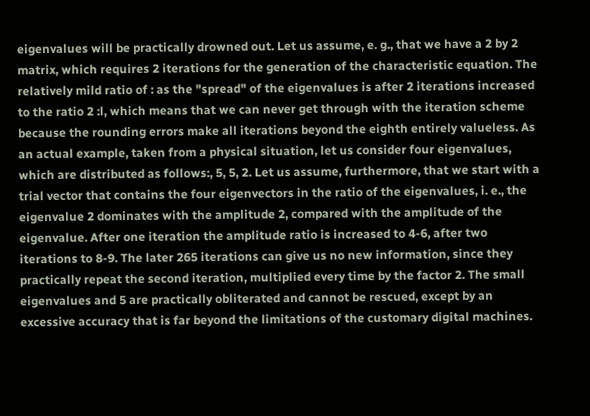eigenvalues will be practically drowned out. Let us assume, e. g., that we have a 2 by 2 matrix, which requires 2 iterations for the generation of the characteristic equation. The relatively mild ratio of : as the "spread" of the eigenvalues is after 2 iterations increased to the ratio 2 :l, which means that we can never get through with the iteration scheme because the rounding errors make all iterations beyond the eighth entirely valueless. As an actual example, taken from a physical situation, let us consider four eigenvalues, which are distributed as follows:, 5, 5, 2. Let us assume, furthermore, that we start with a trial vector that contains the four eigenvectors in the ratio of the eigenvalues, i. e., the eigenvalue 2 dominates with the amplitude 2, compared with the amplitude of the eigenvalue. After one iteration the amplitude ratio is increased to 4-6, after two iterations to 8-9. The later 265 iterations can give us no new information, since they practically repeat the second iteration, multiplied every time by the factor 2. The small eigenvalues and 5 are practically obliterated and cannot be rescued, except by an excessive accuracy that is far beyond the limitations of the customary digital machines.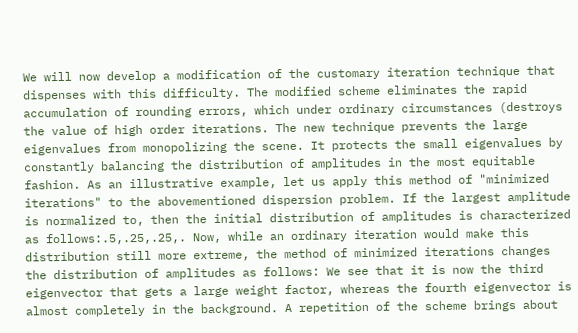We will now develop a modification of the customary iteration technique that dispenses with this difficulty. The modified scheme eliminates the rapid accumulation of rounding errors, which under ordinary circumstances (destroys the value of high order iterations. The new technique prevents the large eigenvalues from monopolizing the scene. It protects the small eigenvalues by constantly balancing the distribution of amplitudes in the most equitable fashion. As an illustrative example, let us apply this method of "minimized iterations" to the abovementioned dispersion problem. If the largest amplitude is normalized to, then the initial distribution of amplitudes is characterized as follows:.5,.25,.25,. Now, while an ordinary iteration would make this distribution still more extreme, the method of minimized iterations changes the distribution of amplitudes as follows: We see that it is now the third eigenvector that gets a large weight factor, whereas the fourth eigenvector is almost completely in the background. A repetition of the scheme brings about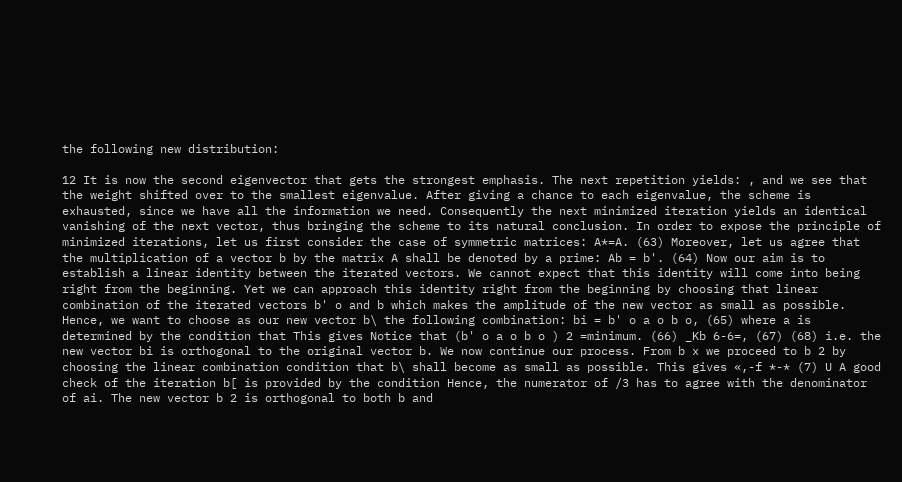the following new distribution:

12 It is now the second eigenvector that gets the strongest emphasis. The next repetition yields: , and we see that the weight shifted over to the smallest eigenvalue. After giving a chance to each eigenvalue, the scheme is exhausted, since we have all the information we need. Consequently the next minimized iteration yields an identical vanishing of the next vector, thus bringing the scheme to its natural conclusion. In order to expose the principle of minimized iterations, let us first consider the case of symmetric matrices: A*=A. (63) Moreover, let us agree that the multiplication of a vector b by the matrix A shall be denoted by a prime: Ab = b'. (64) Now our aim is to establish a linear identity between the iterated vectors. We cannot expect that this identity will come into being right from the beginning. Yet we can approach this identity right from the beginning by choosing that linear combination of the iterated vectors b' o and b which makes the amplitude of the new vector as small as possible. Hence, we want to choose as our new vector b\ the following combination: bi = b' o a o b o, (65) where a is determined by the condition that This gives Notice that (b' o a o b o ) 2 =minimum. (66) _Kb 6-6=, (67) (68) i.e. the new vector bi is orthogonal to the original vector b. We now continue our process. From b x we proceed to b 2 by choosing the linear combination condition that b\ shall become as small as possible. This gives «,-f *-* (7) U A good check of the iteration b[ is provided by the condition Hence, the numerator of /3 has to agree with the denominator of ai. The new vector b 2 is orthogonal to both b and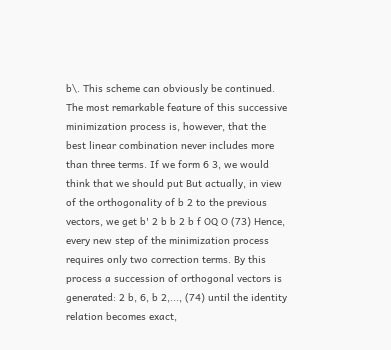b\. This scheme can obviously be continued. The most remarkable feature of this successive minimization process is, however, that the best linear combination never includes more than three terms. If we form 6 3, we would think that we should put But actually, in view of the orthogonality of b 2 to the previous vectors, we get b' 2 b b 2 b f OQ O (73) Hence, every new step of the minimization process requires only two correction terms. By this process a succession of orthogonal vectors is generated: 2 b, 6, b 2,..., (74) until the identity relation becomes exact,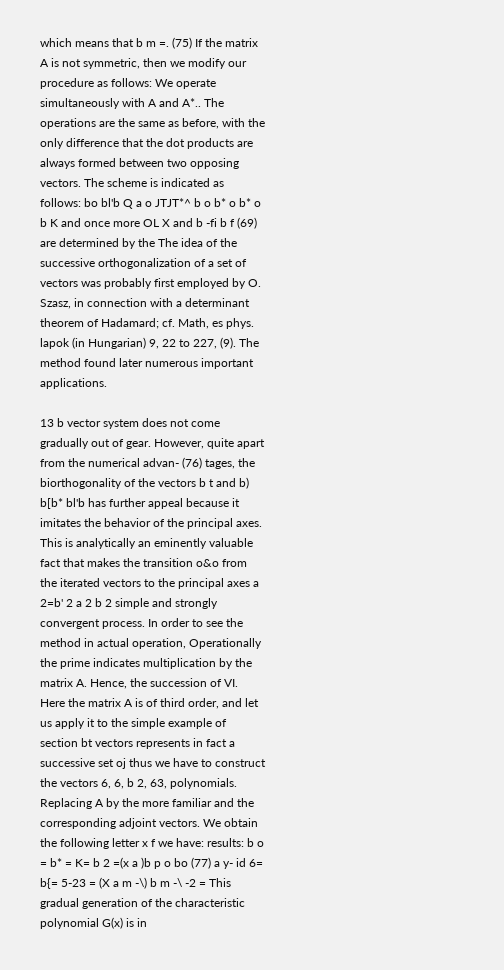which means that b m =. (75) If the matrix A is not symmetric, then we modify our procedure as follows: We operate simultaneously with A and A*.. The operations are the same as before, with the only difference that the dot products are always formed between two opposing vectors. The scheme is indicated as follows: bo bl'b Q a o JTJT*^ b o b* o b* o b K and once more OL X and b -fi b f (69) are determined by the The idea of the successive orthogonalization of a set of vectors was probably first employed by O. Szasz, in connection with a determinant theorem of Hadamard; cf. Math, es phys. lapok (in Hungarian) 9, 22 to 227, (9). The method found later numerous important applications.

13 b vector system does not come gradually out of gear. However, quite apart from the numerical advan- (76) tages, the biorthogonality of the vectors b t and b) b[b* bl'b has further appeal because it imitates the behavior of the principal axes. This is analytically an eminently valuable fact that makes the transition o&o from the iterated vectors to the principal axes a 2=b' 2 a 2 b 2 simple and strongly convergent process. In order to see the method in actual operation, Operationally the prime indicates multiplication by the matrix A. Hence, the succession of VI. Here the matrix A is of third order, and let us apply it to the simple example of section bt vectors represents in fact a successive set oj thus we have to construct the vectors 6, 6, b 2, 63, polynomials. Replacing A by the more familiar and the corresponding adjoint vectors. We obtain the following letter x f we have: results: b o = b* = K= b 2 =(x a )b p o bo (77) a y- id 6= b{= 5-23 = (X a m -\) b m -\ -2 = This gradual generation of the characteristic polynomial G(x) is in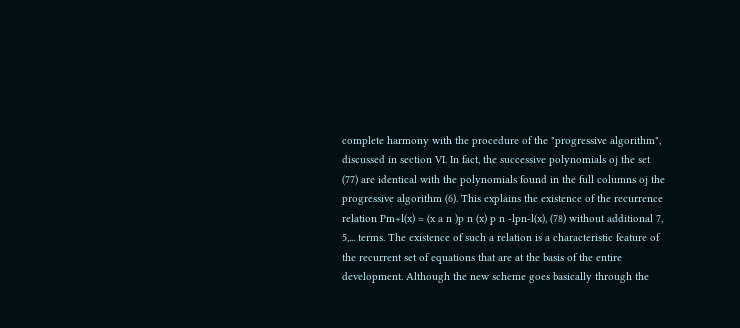complete harmony with the procedure of the "progressive algorithm", discussed in section VI. In fact, the successive polynomials oj the set (77) are identical with the polynomials found in the full columns oj the progressive algorithm (6). This explains the existence of the recurrence relation Pm+l(x) = (x a n )p n (x) p n -lpn-l(x), (78) without additional 7, 5,... terms. The existence of such a relation is a characteristic feature of the recurrent set of equations that are at the basis of the entire development. Although the new scheme goes basically through the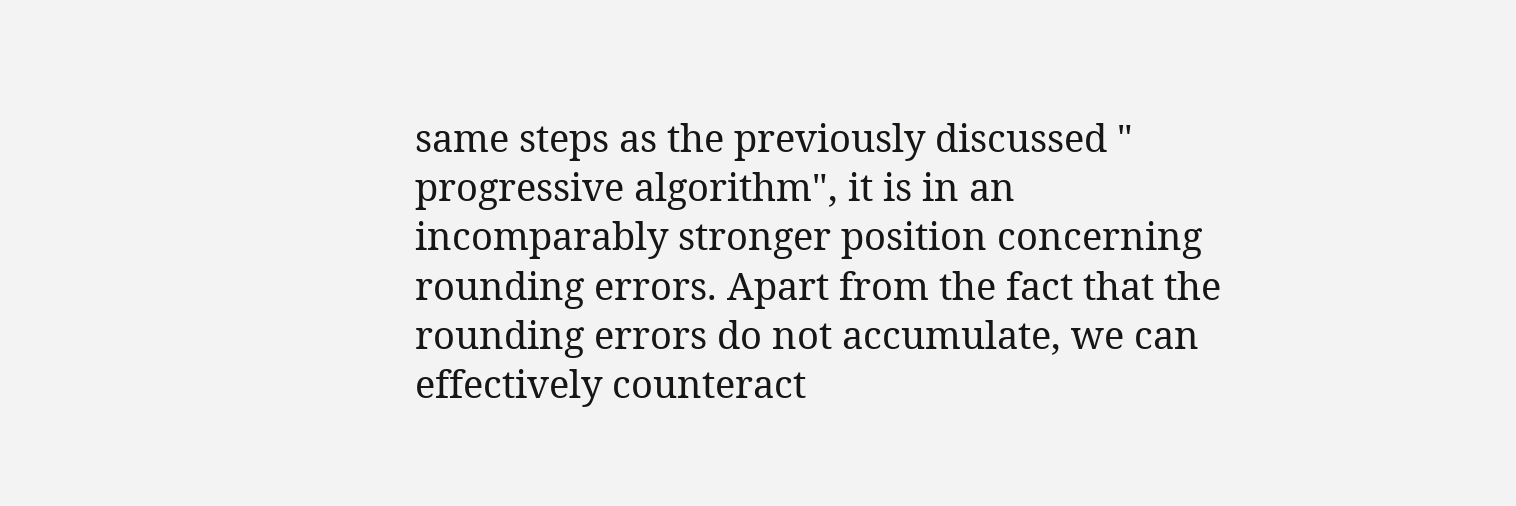same steps as the previously discussed " progressive algorithm", it is in an incomparably stronger position concerning rounding errors. Apart from the fact that the rounding errors do not accumulate, we can effectively counteract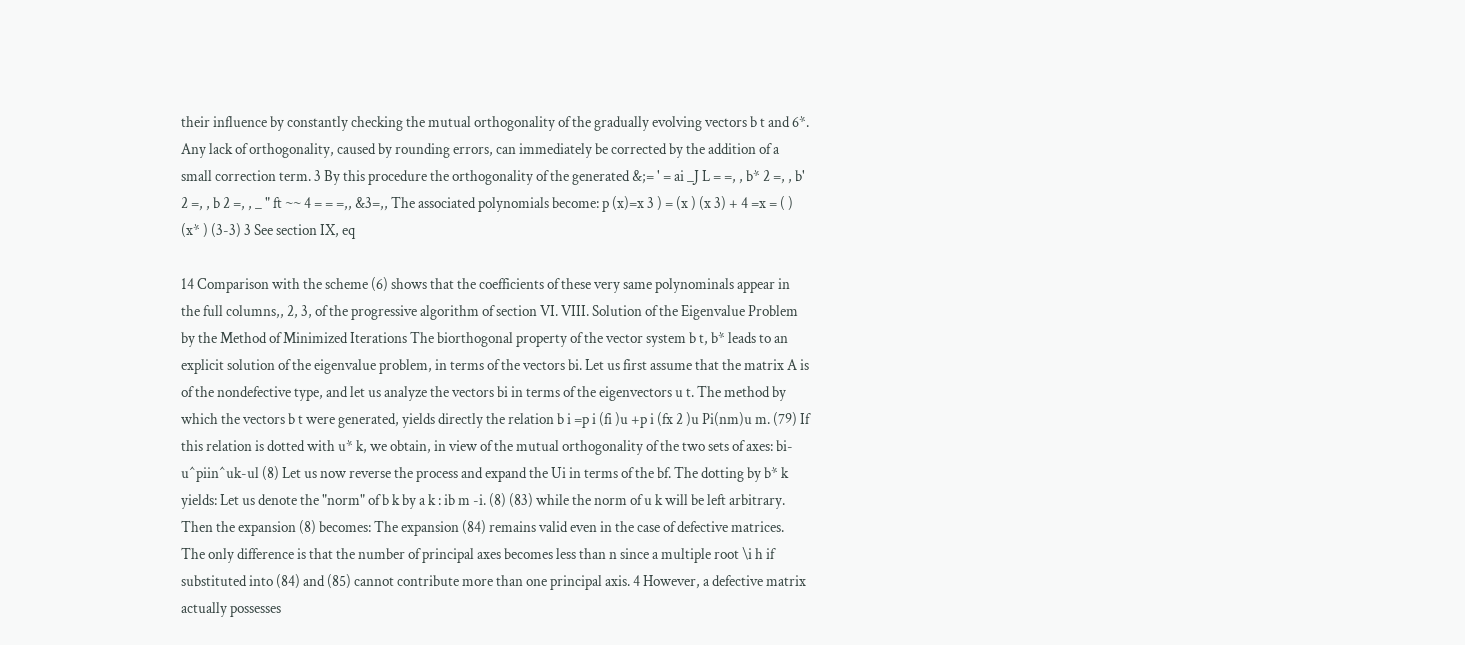their influence by constantly checking the mutual orthogonality of the gradually evolving vectors b t and 6*. Any lack of orthogonality, caused by rounding errors, can immediately be corrected by the addition of a small correction term. 3 By this procedure the orthogonality of the generated &;= ' = ai _J L = =, , b* 2 =, , b' 2 =, , b 2 =, , _ " ft ~~ 4 = = =,, &3=,, The associated polynomials become: p (x)=x 3 ) = (x ) (x 3) + 4 =x = ( ) (x* ) (3-3) 3 See section IX, eq

14 Comparison with the scheme (6) shows that the coefficients of these very same polynominals appear in the full columns,, 2, 3, of the progressive algorithm of section VI. VIII. Solution of the Eigenvalue Problem by the Method of Minimized Iterations The biorthogonal property of the vector system b t, b* leads to an explicit solution of the eigenvalue problem, in terms of the vectors bi. Let us first assume that the matrix A is of the nondefective type, and let us analyze the vectors bi in terms of the eigenvectors u t. The method by which the vectors b t were generated, yields directly the relation b i =p i (fi )u +p i (fx 2 )u Pi(nm)u m. (79) If this relation is dotted with u* k, we obtain, in view of the mutual orthogonality of the two sets of axes: bi-u^piin^uk-ul (8) Let us now reverse the process and expand the Ui in terms of the bf. The dotting by b* k yields: Let us denote the "norm" of b k by a k : ib m -i. (8) (83) while the norm of u k will be left arbitrary. Then the expansion (8) becomes: The expansion (84) remains valid even in the case of defective matrices. The only difference is that the number of principal axes becomes less than n since a multiple root \i h if substituted into (84) and (85) cannot contribute more than one principal axis. 4 However, a defective matrix actually possesses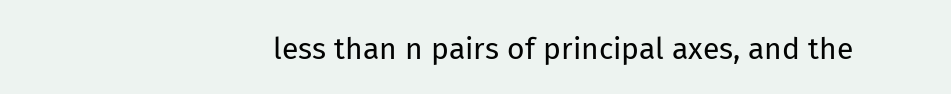less than n pairs of principal axes, and the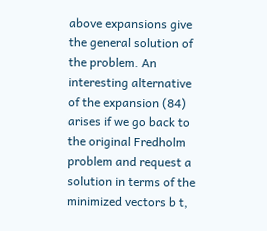above expansions give the general solution of the problem. An interesting alternative of the expansion (84) arises if we go back to the original Fredholm problem and request a solution in terms of the minimized vectors b t,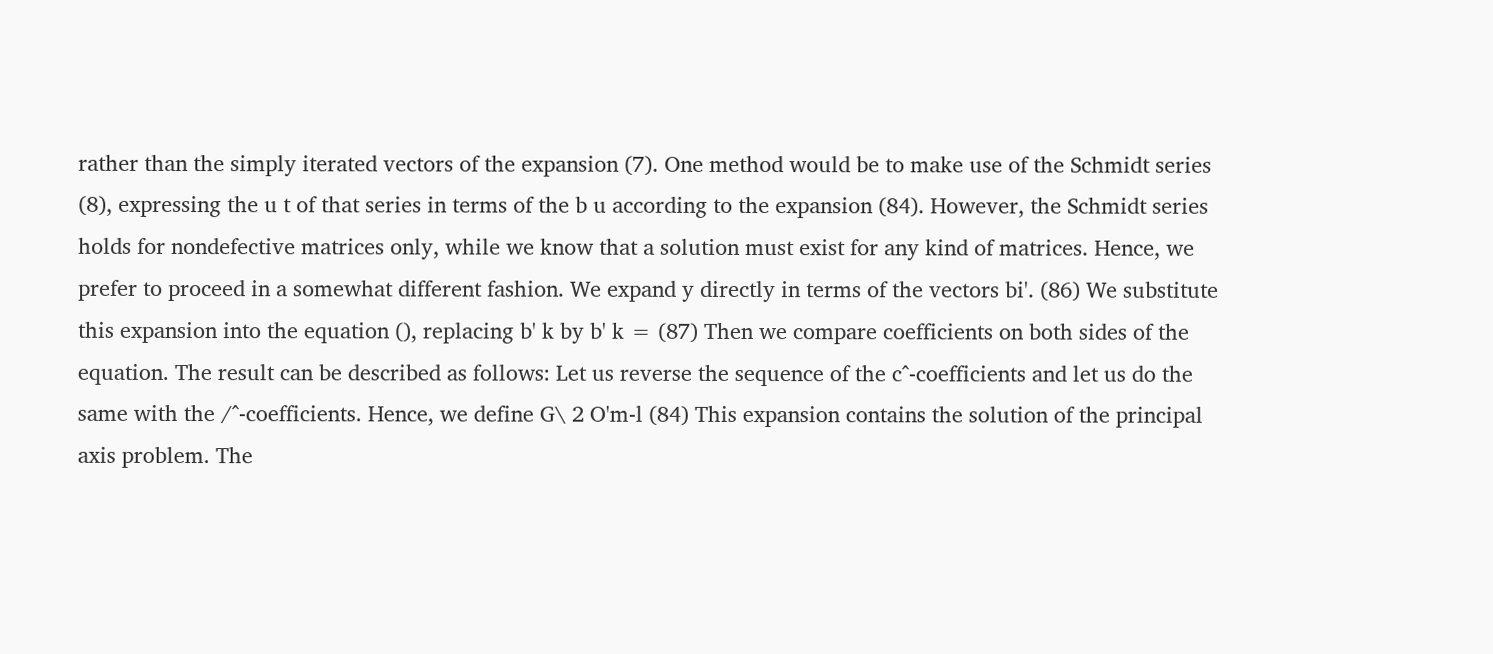rather than the simply iterated vectors of the expansion (7). One method would be to make use of the Schmidt series (8), expressing the u t of that series in terms of the b u according to the expansion (84). However, the Schmidt series holds for nondefective matrices only, while we know that a solution must exist for any kind of matrices. Hence, we prefer to proceed in a somewhat different fashion. We expand y directly in terms of the vectors bi'. (86) We substitute this expansion into the equation (), replacing b' k by b' k = (87) Then we compare coefficients on both sides of the equation. The result can be described as follows: Let us reverse the sequence of the c^-coefficients and let us do the same with the /^-coefficients. Hence, we define G\ 2 O'm-l (84) This expansion contains the solution of the principal axis problem. The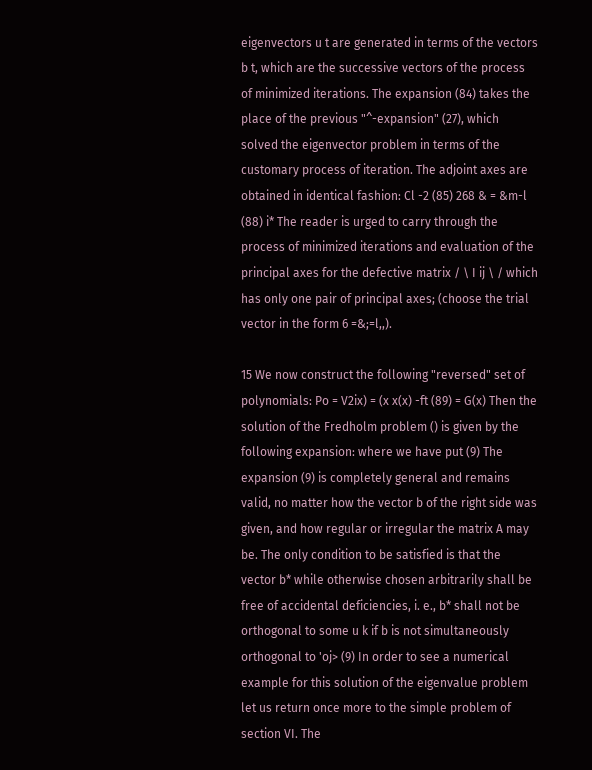eigenvectors u t are generated in terms of the vectors b t, which are the successive vectors of the process of minimized iterations. The expansion (84) takes the place of the previous "^-expansion" (27), which solved the eigenvector problem in terms of the customary process of iteration. The adjoint axes are obtained in identical fashion: Cl -2 (85) 268 & = &m-l (88) i* The reader is urged to carry through the process of minimized iterations and evaluation of the principal axes for the defective matrix / \ I ij \ / which has only one pair of principal axes; (choose the trial vector in the form 6 =&;=l,,).

15 We now construct the following "reversed" set of polynomials: Po = V2ix) = (x x(x) -ft (89) = G(x) Then the solution of the Fredholm problem () is given by the following expansion: where we have put (9) The expansion (9) is completely general and remains valid, no matter how the vector b of the right side was given, and how regular or irregular the matrix A may be. The only condition to be satisfied is that the vector b* while otherwise chosen arbitrarily shall be free of accidental deficiencies, i. e., b* shall not be orthogonal to some u k if b is not simultaneously orthogonal to 'oj> (9) In order to see a numerical example for this solution of the eigenvalue problem let us return once more to the simple problem of section VI. The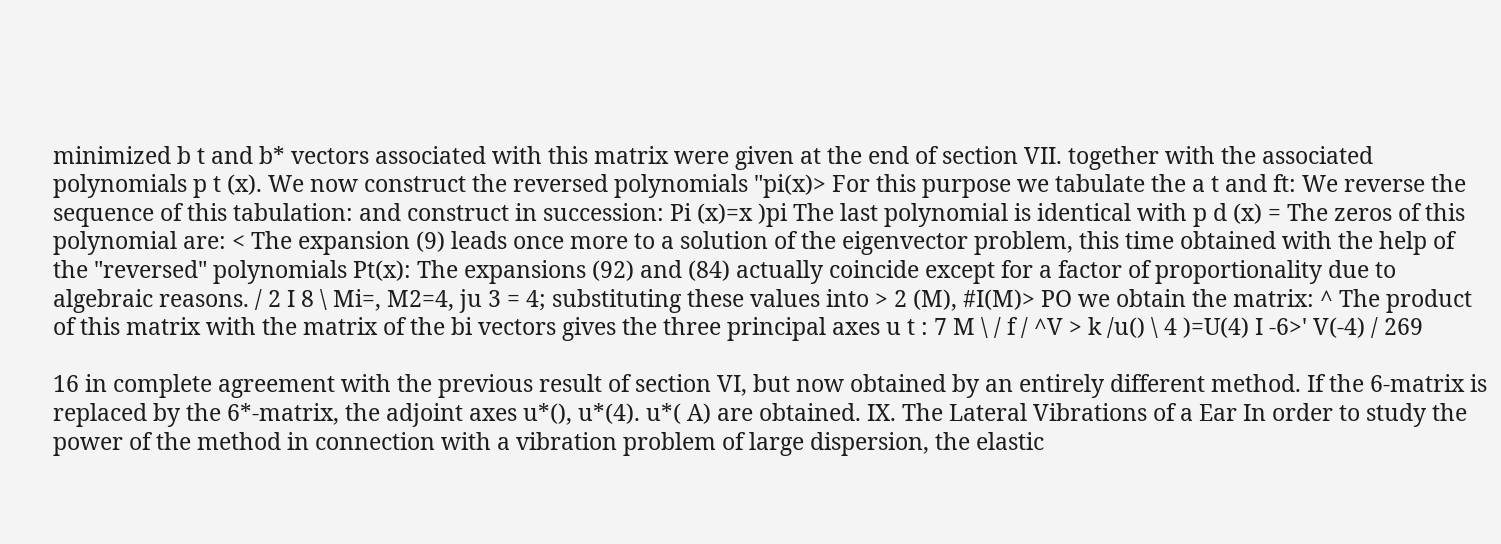minimized b t and b* vectors associated with this matrix were given at the end of section VII. together with the associated polynomials p t (x). We now construct the reversed polynomials "pi(x)> For this purpose we tabulate the a t and ft: We reverse the sequence of this tabulation: and construct in succession: Pi (x)=x )pi The last polynomial is identical with p d (x) = The zeros of this polynomial are: < The expansion (9) leads once more to a solution of the eigenvector problem, this time obtained with the help of the "reversed" polynomials Pt(x): The expansions (92) and (84) actually coincide except for a factor of proportionality due to algebraic reasons. / 2 I 8 \ Mi=, M2=4, ju 3 = 4; substituting these values into > 2 (M), #I(M)> PO we obtain the matrix: ^ The product of this matrix with the matrix of the bi vectors gives the three principal axes u t : 7 M \ / f / ^V > k /u() \ 4 )=U(4) I -6>' V(-4) / 269

16 in complete agreement with the previous result of section VI, but now obtained by an entirely different method. If the 6-matrix is replaced by the 6*-matrix, the adjoint axes u*(), u*(4). u*( A) are obtained. IX. The Lateral Vibrations of a Ear In order to study the power of the method in connection with a vibration problem of large dispersion, the elastic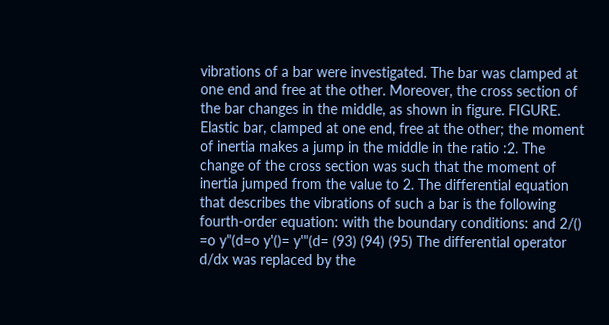vibrations of a bar were investigated. The bar was clamped at one end and free at the other. Moreover, the cross section of the bar changes in the middle, as shown in figure. FIGURE. Elastic bar, clamped at one end, free at the other; the moment of inertia makes a jump in the middle in the ratio :2. The change of the cross section was such that the moment of inertia jumped from the value to 2. The differential equation that describes the vibrations of such a bar is the following fourth-order equation: with the boundary conditions: and 2/() =o y"(d=o y'()= y'"(d= (93) (94) (95) The differential operator d/dx was replaced by the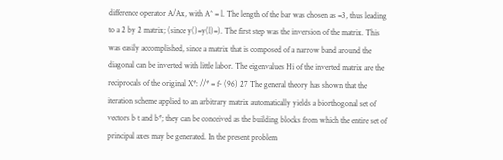difference operator A/Ax, with A^ = l. The length of the bar was chosen as =3, thus leading to a 2 by 2 matrix; (since y()=y(l)=). The first step was the inversion of the matrix. This was easily accomplished, since a matrix that is composed of a narrow band around the diagonal can be inverted with little labor. The eigenvalues Hi of the inverted matrix are the reciprocals of the original X*: //* = f- (96) 27 The general theory has shown that the iteration scheme applied to an arbitrary matrix automatically yields a biorthogonal set of vectors b t and b*; they can be conceived as the building blocks from which the entire set of principal axes may be generated. In the present problem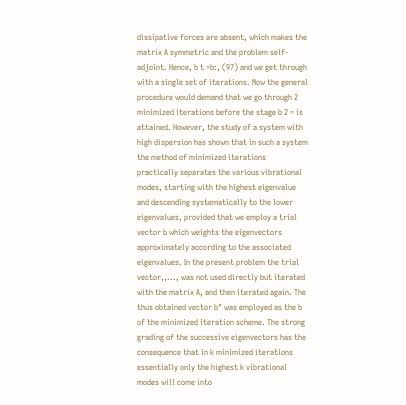dissipative forces are absent, which makes the matrix A symmetric and the problem self-adjoint. Hence, b t =b:, (97) and we get through with a single set of iterations. Now the general procedure would demand that we go through 2 minimized iterations before the stage b 2 = is attained. However, the study of a system with high dispersion has shown that in such a system the method of minimized iterations practically separates the various vibrational modes, starting with the highest eigenvalue and descending systematically to the lower eigenvalues, provided that we employ a trial vector b which weights the eigenvectors approximately according to the associated eigenvalues. In the present problem the trial vector,,..., was not used directly but iterated with the matrix A, and then iterated again. The thus obtained vector b" was employed as the b of the minimized iteration scheme. The strong grading of the successive eigenvectors has the consequence that in k minimized iterations essentially only the highest k vibrational modes will come into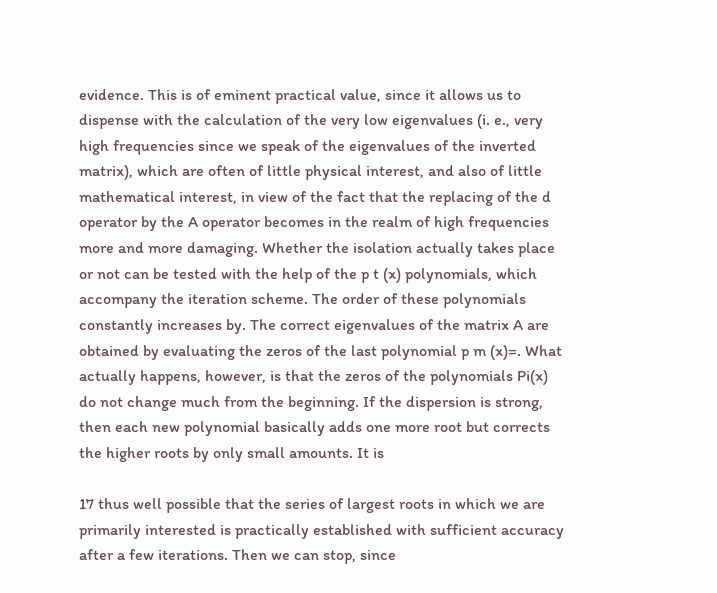evidence. This is of eminent practical value, since it allows us to dispense with the calculation of the very low eigenvalues (i. e., very high frequencies since we speak of the eigenvalues of the inverted matrix), which are often of little physical interest, and also of little mathematical interest, in view of the fact that the replacing of the d operator by the A operator becomes in the realm of high frequencies more and more damaging. Whether the isolation actually takes place or not can be tested with the help of the p t (x) polynomials, which accompany the iteration scheme. The order of these polynomials constantly increases by. The correct eigenvalues of the matrix A are obtained by evaluating the zeros of the last polynomial p m (x)=. What actually happens, however, is that the zeros of the polynomials Pi(x) do not change much from the beginning. If the dispersion is strong, then each new polynomial basically adds one more root but corrects the higher roots by only small amounts. It is

17 thus well possible that the series of largest roots in which we are primarily interested is practically established with sufficient accuracy after a few iterations. Then we can stop, since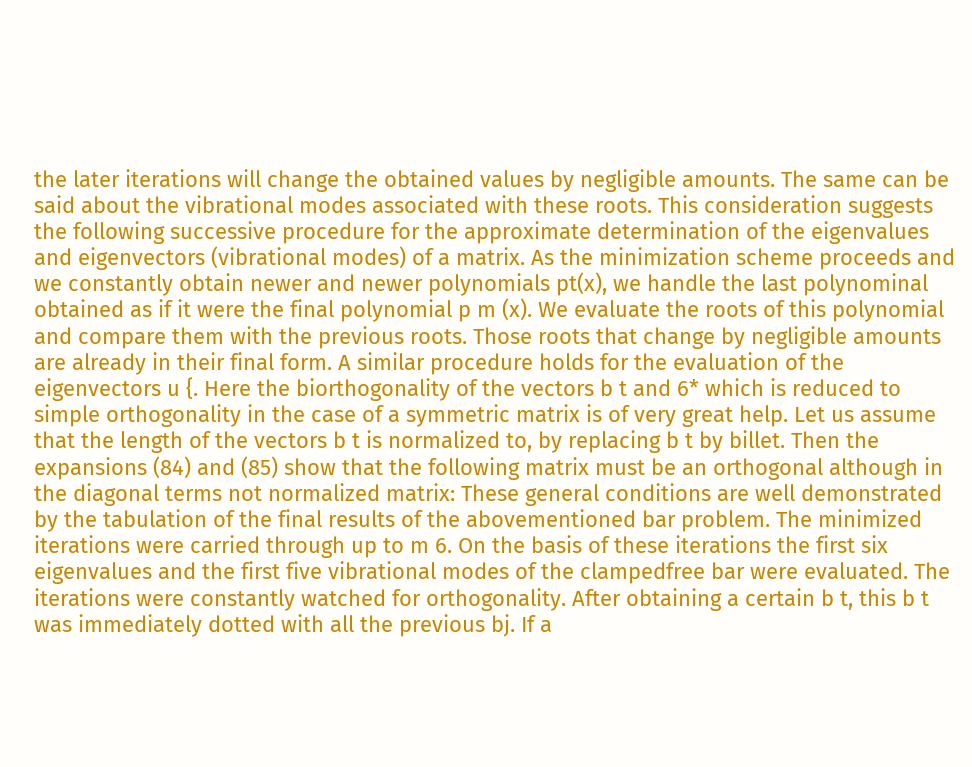the later iterations will change the obtained values by negligible amounts. The same can be said about the vibrational modes associated with these roots. This consideration suggests the following successive procedure for the approximate determination of the eigenvalues and eigenvectors (vibrational modes) of a matrix. As the minimization scheme proceeds and we constantly obtain newer and newer polynomials pt(x), we handle the last polynominal obtained as if it were the final polynomial p m (x). We evaluate the roots of this polynomial and compare them with the previous roots. Those roots that change by negligible amounts are already in their final form. A similar procedure holds for the evaluation of the eigenvectors u {. Here the biorthogonality of the vectors b t and 6* which is reduced to simple orthogonality in the case of a symmetric matrix is of very great help. Let us assume that the length of the vectors b t is normalized to, by replacing b t by billet. Then the expansions (84) and (85) show that the following matrix must be an orthogonal although in the diagonal terms not normalized matrix: These general conditions are well demonstrated by the tabulation of the final results of the abovementioned bar problem. The minimized iterations were carried through up to m 6. On the basis of these iterations the first six eigenvalues and the first five vibrational modes of the clampedfree bar were evaluated. The iterations were constantly watched for orthogonality. After obtaining a certain b t, this b t was immediately dotted with all the previous bj. If a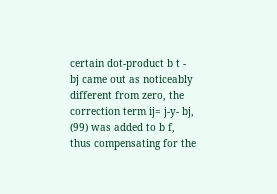certain dot-product b t - bj came out as noticeably different from zero, the correction term ij= j-y- bj, (99) was added to b f, thus compensating for the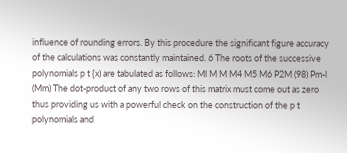influence of rounding errors. By this procedure the significant figure accuracy of the calculations was constantly maintained. 6 The roots of the successive polynomials p t {x) are tabulated as follows: Ml M M M4 M5 M6 P2M (98) Pm-l (Mm) The dot-product of any two rows of this matrix must come out as zero thus providing us with a powerful check on the construction of the p t polynomials and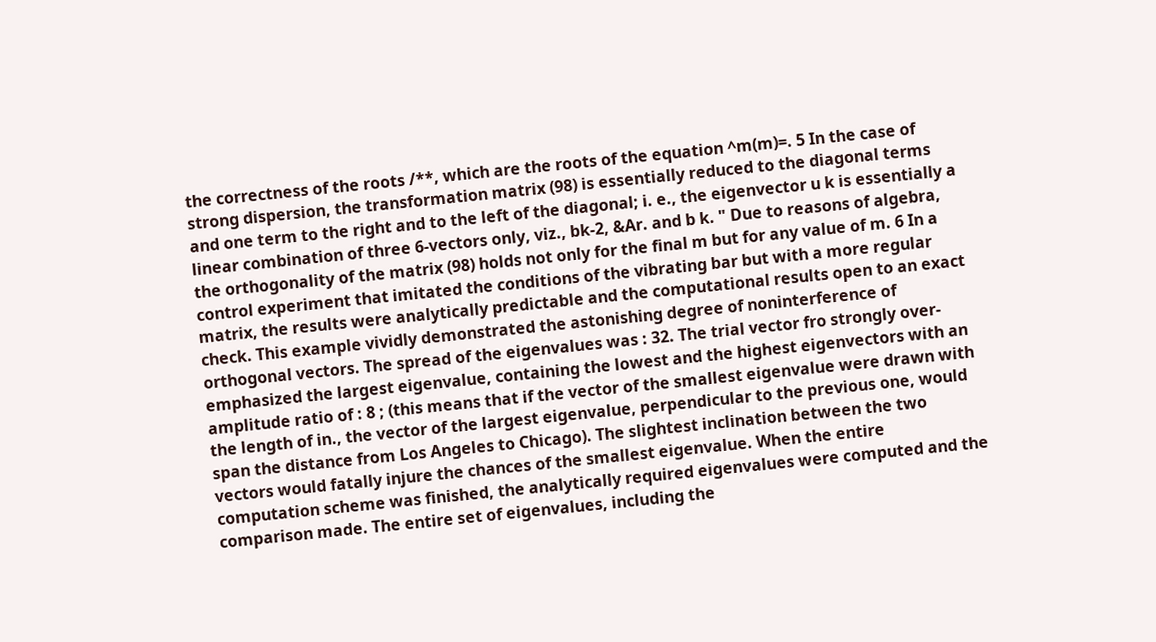the correctness of the roots /**, which are the roots of the equation ^m(m)=. 5 In the case of strong dispersion, the transformation matrix (98) is essentially reduced to the diagonal terms and one term to the right and to the left of the diagonal; i. e., the eigenvector u k is essentially a linear combination of three 6-vectors only, viz., bk-2, &Ar. and b k. " Due to reasons of algebra, the orthogonality of the matrix (98) holds not only for the final m but for any value of m. 6 In a control experiment that imitated the conditions of the vibrating bar but with a more regular matrix, the results were analytically predictable and the computational results open to an exact check. This example vividly demonstrated the astonishing degree of noninterference of orthogonal vectors. The spread of the eigenvalues was : 32. The trial vector fro strongly over-emphasized the largest eigenvalue, containing the lowest and the highest eigenvectors with an amplitude ratio of : 8 ; (this means that if the vector of the smallest eigenvalue were drawn with the length of in., the vector of the largest eigenvalue, perpendicular to the previous one, would span the distance from Los Angeles to Chicago). The slightest inclination between the two vectors would fatally injure the chances of the smallest eigenvalue. When the entire computation scheme was finished, the analytically required eigenvalues were computed and the comparison made. The entire set of eigenvalues, including the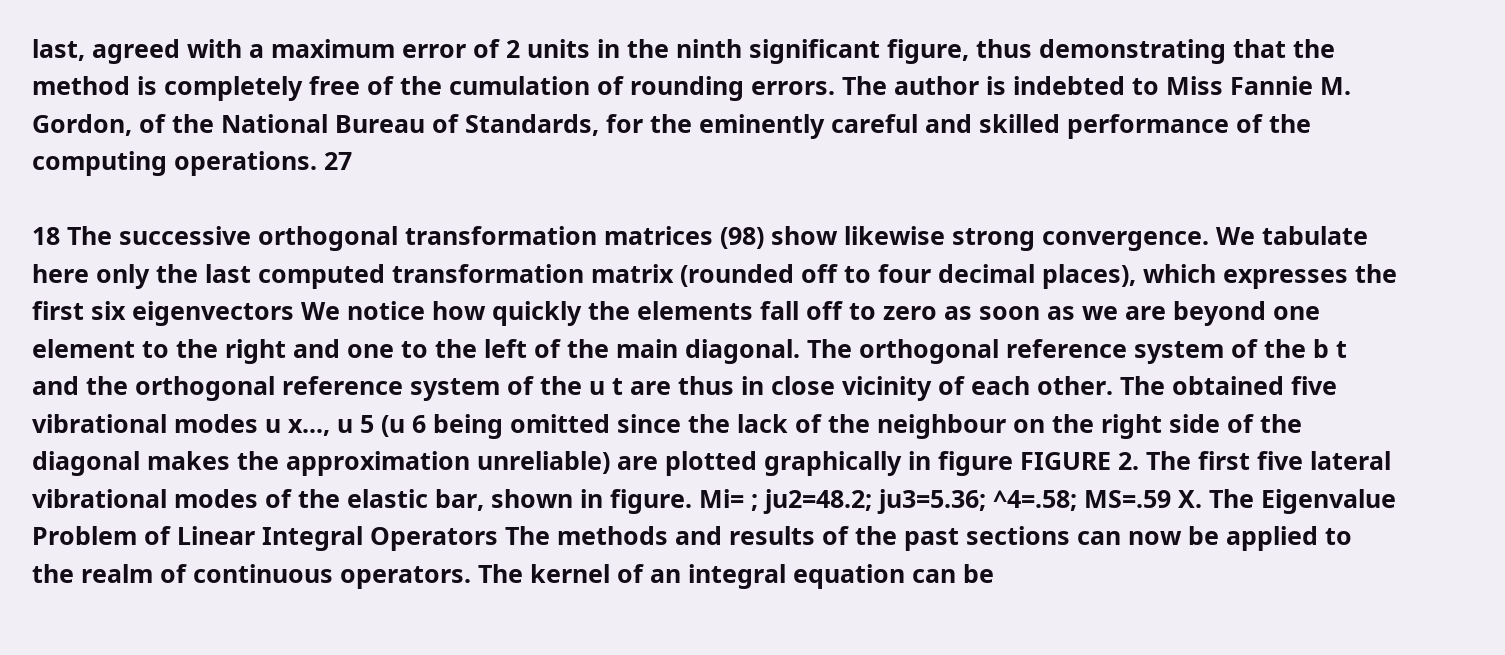last, agreed with a maximum error of 2 units in the ninth significant figure, thus demonstrating that the method is completely free of the cumulation of rounding errors. The author is indebted to Miss Fannie M. Gordon, of the National Bureau of Standards, for the eminently careful and skilled performance of the computing operations. 27

18 The successive orthogonal transformation matrices (98) show likewise strong convergence. We tabulate here only the last computed transformation matrix (rounded off to four decimal places), which expresses the first six eigenvectors We notice how quickly the elements fall off to zero as soon as we are beyond one element to the right and one to the left of the main diagonal. The orthogonal reference system of the b t and the orthogonal reference system of the u t are thus in close vicinity of each other. The obtained five vibrational modes u x..., u 5 (u 6 being omitted since the lack of the neighbour on the right side of the diagonal makes the approximation unreliable) are plotted graphically in figure FIGURE 2. The first five lateral vibrational modes of the elastic bar, shown in figure. Mi= ; ju2=48.2; ju3=5.36; ^4=.58; MS=.59 X. The Eigenvalue Problem of Linear Integral Operators The methods and results of the past sections can now be applied to the realm of continuous operators. The kernel of an integral equation can be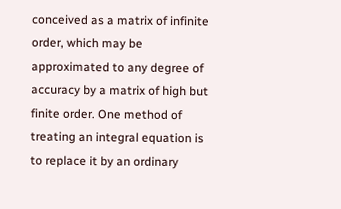conceived as a matrix of infinite order, which may be approximated to any degree of accuracy by a matrix of high but finite order. One method of treating an integral equation is to replace it by an ordinary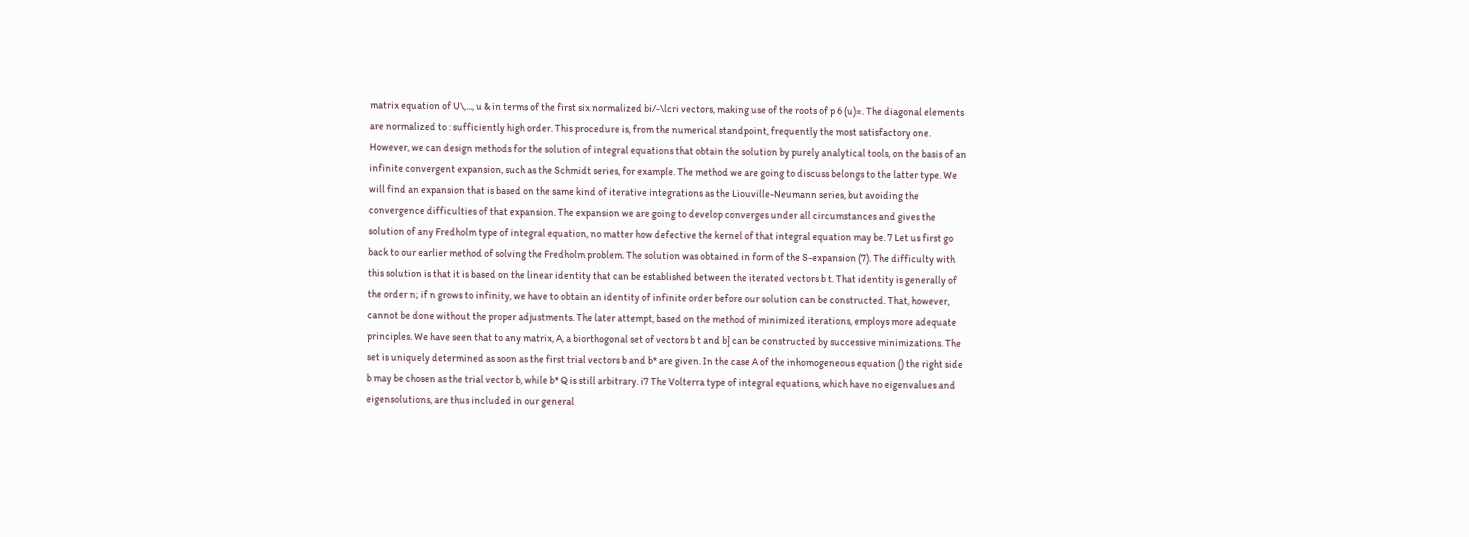matrix equation of U\,..., u & in terms of the first six normalized bi/-\lcri vectors, making use of the roots of p 6 (u)=. The diagonal elements are normalized to : sufficiently high order. This procedure is, from the numerical standpoint, frequently the most satisfactory one. However, we can design methods for the solution of integral equations that obtain the solution by purely analytical tools, on the basis of an infinite convergent expansion, such as the Schmidt series, for example. The method we are going to discuss belongs to the latter type. We will find an expansion that is based on the same kind of iterative integrations as the Liouville-Neumann series, but avoiding the convergence difficulties of that expansion. The expansion we are going to develop converges under all circumstances and gives the solution of any Fredholm type of integral equation, no matter how defective the kernel of that integral equation may be. 7 Let us first go back to our earlier method of solving the Fredholm problem. The solution was obtained in form of the S-expansion (7). The difficulty with this solution is that it is based on the linear identity that can be established between the iterated vectors b t. That identity is generally of the order n; if n grows to infinity, we have to obtain an identity of infinite order before our solution can be constructed. That, however, cannot be done without the proper adjustments. The later attempt, based on the method of minimized iterations, employs more adequate principles. We have seen that to any matrix, A, a biorthogonal set of vectors b t and b] can be constructed by successive minimizations. The set is uniquely determined as soon as the first trial vectors b and b* are given. In the case A of the inhomogeneous equation () the right side b may be chosen as the trial vector b, while b* Q is still arbitrary. i7 The Volterra type of integral equations, which have no eigenvalues and eigensolutions, are thus included in our general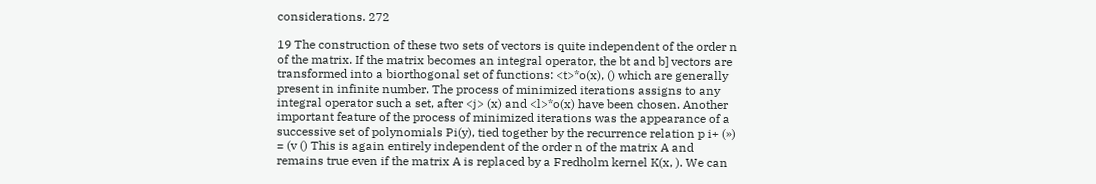considerations. 272

19 The construction of these two sets of vectors is quite independent of the order n of the matrix. If the matrix becomes an integral operator, the bt and b] vectors are transformed into a biorthogonal set of functions: <t>*o(x), () which are generally present in infinite number. The process of minimized iterations assigns to any integral operator such a set, after <j> (x) and <l>*o(x) have been chosen. Another important feature of the process of minimized iterations was the appearance of a successive set of polynomials Pi(y), tied together by the recurrence relation p i+ (») = (v () This is again entirely independent of the order n of the matrix A and remains true even if the matrix A is replaced by a Fredholm kernel K(x, ). We can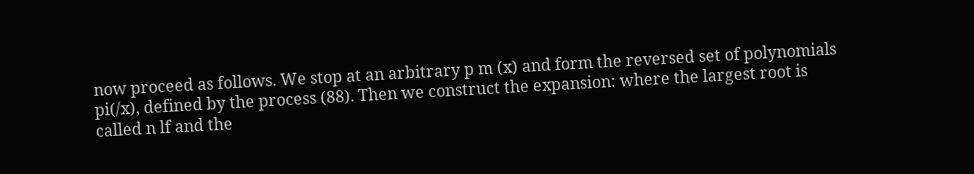now proceed as follows. We stop at an arbitrary p m (x) and form the reversed set of polynomials pi(/x), defined by the process (88). Then we construct the expansion: where the largest root is called n lf and the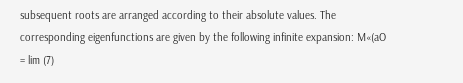subsequent roots are arranged according to their absolute values. The corresponding eigenfunctions are given by the following infinite expansion: M«(aO = lim (7)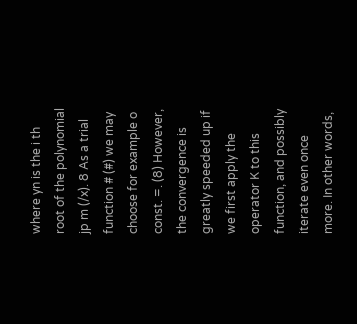where yn is the i th root of the polynomial jp m (/x). 8 As a trial function # (#) we may choose for example o const. =. (8) However, the convergence is greatly speeded up if we first apply the operator K to this function, and possibly iterate even once more. In other words,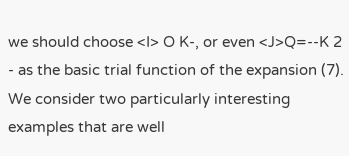we should choose <I> O K-, or even <J>Q=--K 2 - as the basic trial function of the expansion (7). We consider two particularly interesting examples that are well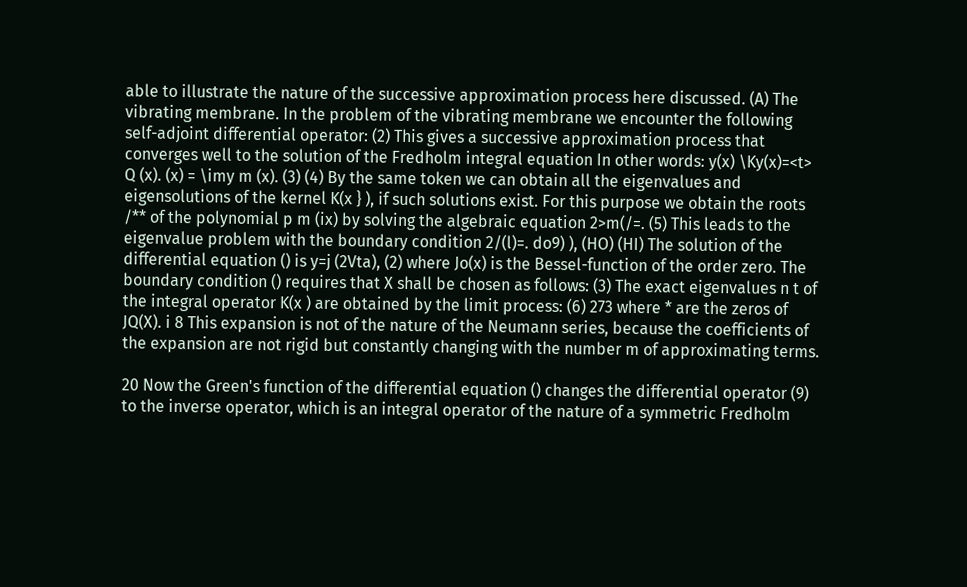able to illustrate the nature of the successive approximation process here discussed. (A) The vibrating membrane. In the problem of the vibrating membrane we encounter the following self-adjoint differential operator: (2) This gives a successive approximation process that converges well to the solution of the Fredholm integral equation In other words: y(x) \Ky(x)=<t> Q (x). (x) = \imy m (x). (3) (4) By the same token we can obtain all the eigenvalues and eigensolutions of the kernel K(x } ), if such solutions exist. For this purpose we obtain the roots /** of the polynomial p m (ix) by solving the algebraic equation 2>m(/=. (5) This leads to the eigenvalue problem with the boundary condition 2/(l)=. do9) ), (HO) (HI) The solution of the differential equation () is y=j (2Vta), (2) where Jo(x) is the Bessel-function of the order zero. The boundary condition () requires that X shall be chosen as follows: (3) The exact eigenvalues n t of the integral operator K(x ) are obtained by the limit process: (6) 273 where * are the zeros of JQ(X). i 8 This expansion is not of the nature of the Neumann series, because the coefficients of the expansion are not rigid but constantly changing with the number m of approximating terms.

20 Now the Green's function of the differential equation () changes the differential operator (9) to the inverse operator, which is an integral operator of the nature of a symmetric Fredholm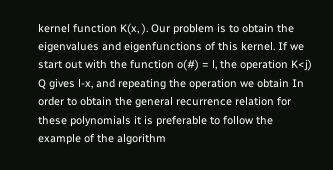kernel function K(x, ). Our problem is to obtain the eigenvalues and eigenfunctions of this kernel. If we start out with the function o(#) = l, the operation K<j) Q gives l-x, and repeating the operation we obtain In order to obtain the general recurrence relation for these polynomials it is preferable to follow the example of the algorithm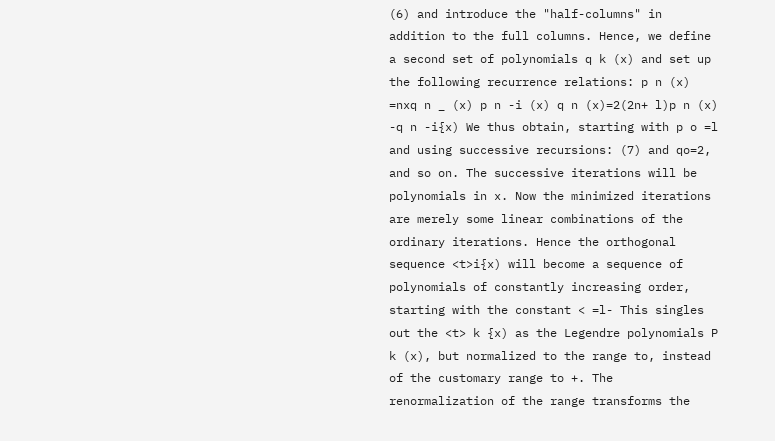(6) and introduce the "half-columns" in addition to the full columns. Hence, we define a second set of polynomials q k (x) and set up the following recurrence relations: p n (x) =nxq n _ (x) p n -i (x) q n (x)=2(2n+ l)p n (x) -q n -i{x) We thus obtain, starting with p o =l and using successive recursions: (7) and qo=2, and so on. The successive iterations will be polynomials in x. Now the minimized iterations are merely some linear combinations of the ordinary iterations. Hence the orthogonal sequence <t>i{x) will become a sequence of polynomials of constantly increasing order, starting with the constant < =l- This singles out the <t> k {x) as the Legendre polynomials P k (x), but normalized to the range to, instead of the customary range to +. The renormalization of the range transforms the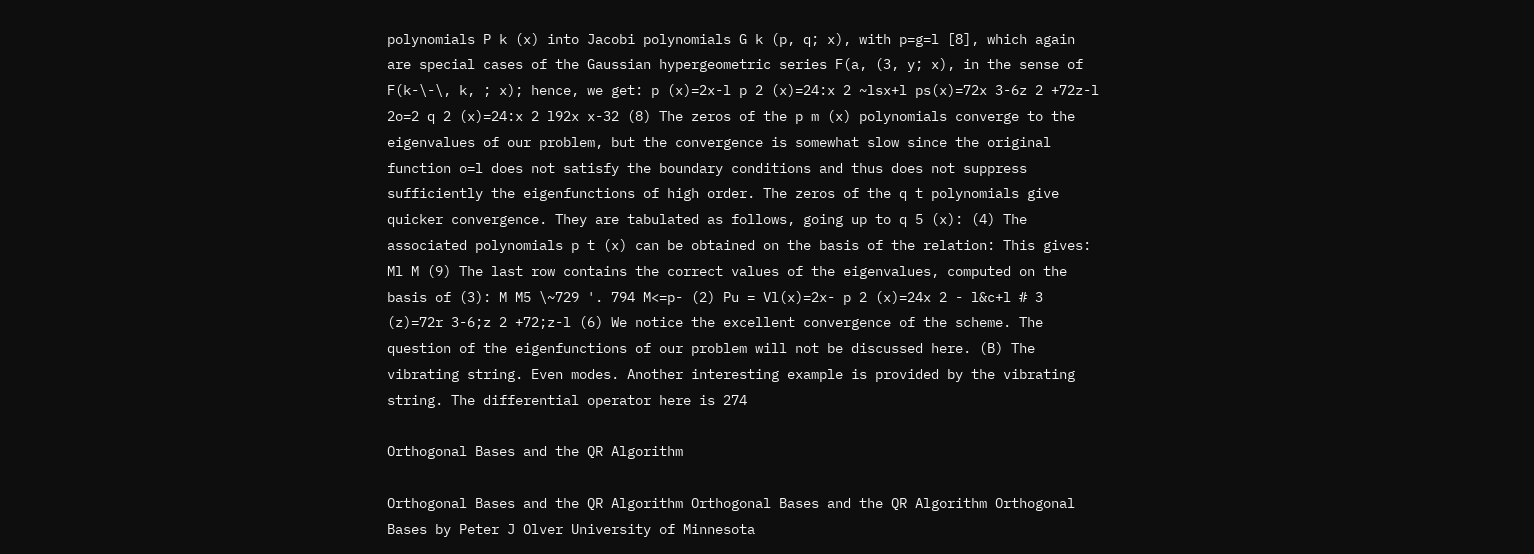polynomials P k (x) into Jacobi polynomials G k (p, q; x), with p=g=l [8], which again are special cases of the Gaussian hypergeometric series F(a, (3, y; x), in the sense of F(k-\-\, k, ; x); hence, we get: p (x)=2x-l p 2 (x)=24:x 2 ~lsx+l ps(x)=72x 3-6z 2 +72z-l 2o=2 q 2 (x)=24:x 2 l92x x-32 (8) The zeros of the p m (x) polynomials converge to the eigenvalues of our problem, but the convergence is somewhat slow since the original function o=l does not satisfy the boundary conditions and thus does not suppress sufficiently the eigenfunctions of high order. The zeros of the q t polynomials give quicker convergence. They are tabulated as follows, going up to q 5 (x): (4) The associated polynomials p t (x) can be obtained on the basis of the relation: This gives: Ml M (9) The last row contains the correct values of the eigenvalues, computed on the basis of (3): M M5 \~729 '. 794 M<=p- (2) Pu = Vl(x)=2x- p 2 (x)=24x 2 - l&c+l # 3 (z)=72r 3-6;z 2 +72;z-l (6) We notice the excellent convergence of the scheme. The question of the eigenfunctions of our problem will not be discussed here. (B) The vibrating string. Even modes. Another interesting example is provided by the vibrating string. The differential operator here is 274

Orthogonal Bases and the QR Algorithm

Orthogonal Bases and the QR Algorithm Orthogonal Bases and the QR Algorithm Orthogonal Bases by Peter J Olver University of Minnesota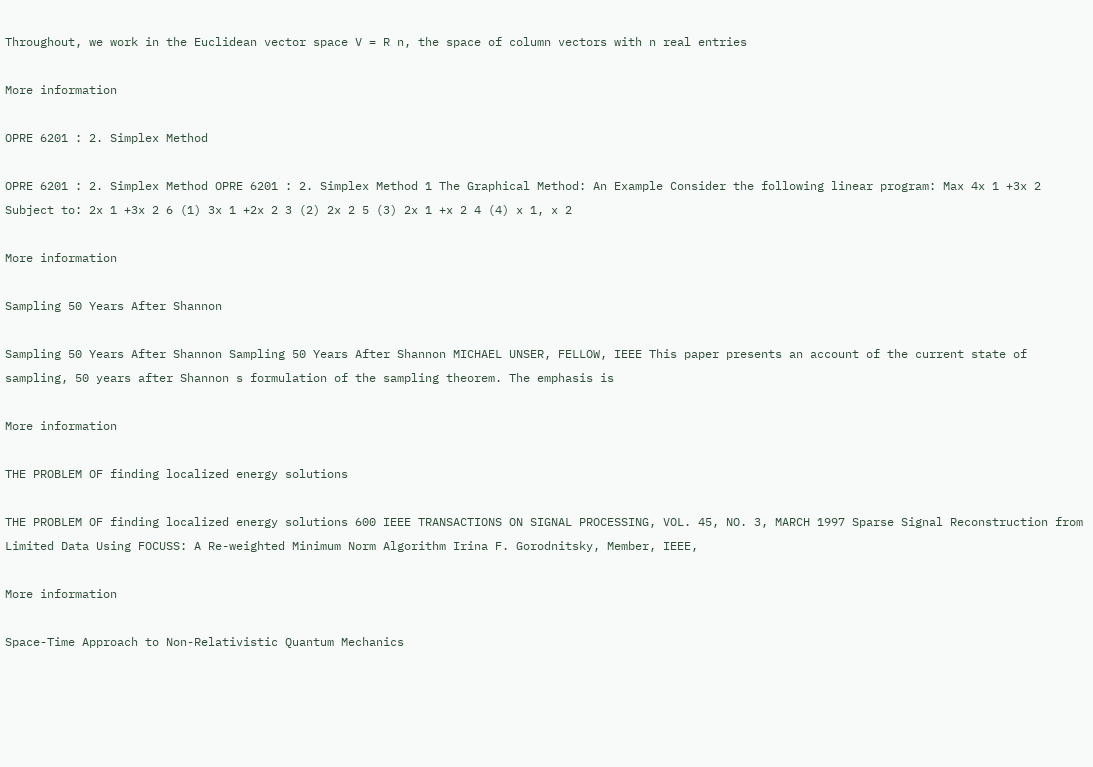Throughout, we work in the Euclidean vector space V = R n, the space of column vectors with n real entries

More information

OPRE 6201 : 2. Simplex Method

OPRE 6201 : 2. Simplex Method OPRE 6201 : 2. Simplex Method 1 The Graphical Method: An Example Consider the following linear program: Max 4x 1 +3x 2 Subject to: 2x 1 +3x 2 6 (1) 3x 1 +2x 2 3 (2) 2x 2 5 (3) 2x 1 +x 2 4 (4) x 1, x 2

More information

Sampling 50 Years After Shannon

Sampling 50 Years After Shannon Sampling 50 Years After Shannon MICHAEL UNSER, FELLOW, IEEE This paper presents an account of the current state of sampling, 50 years after Shannon s formulation of the sampling theorem. The emphasis is

More information

THE PROBLEM OF finding localized energy solutions

THE PROBLEM OF finding localized energy solutions 600 IEEE TRANSACTIONS ON SIGNAL PROCESSING, VOL. 45, NO. 3, MARCH 1997 Sparse Signal Reconstruction from Limited Data Using FOCUSS: A Re-weighted Minimum Norm Algorithm Irina F. Gorodnitsky, Member, IEEE,

More information

Space-Time Approach to Non-Relativistic Quantum Mechanics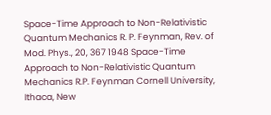Space-Time Approach to Non-Relativistic Quantum Mechanics R. P. Feynman, Rev. of Mod. Phys., 20, 367 1948 Space-Time Approach to Non-Relativistic Quantum Mechanics R.P. Feynman Cornell University, Ithaca, New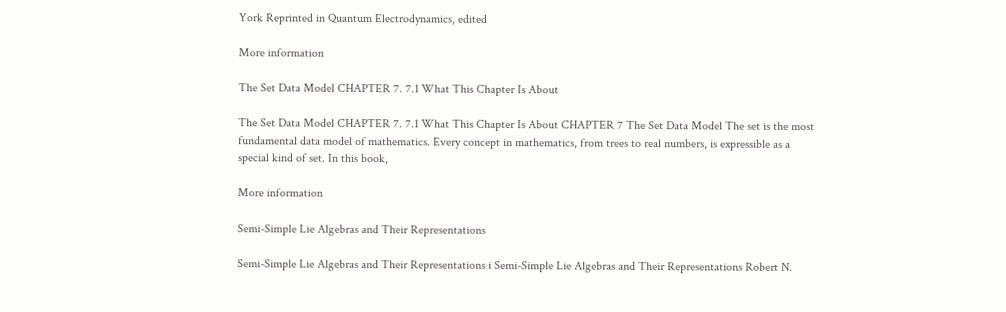York Reprinted in Quantum Electrodynamics, edited

More information

The Set Data Model CHAPTER 7. 7.1 What This Chapter Is About

The Set Data Model CHAPTER 7. 7.1 What This Chapter Is About CHAPTER 7 The Set Data Model The set is the most fundamental data model of mathematics. Every concept in mathematics, from trees to real numbers, is expressible as a special kind of set. In this book,

More information

Semi-Simple Lie Algebras and Their Representations

Semi-Simple Lie Algebras and Their Representations i Semi-Simple Lie Algebras and Their Representations Robert N.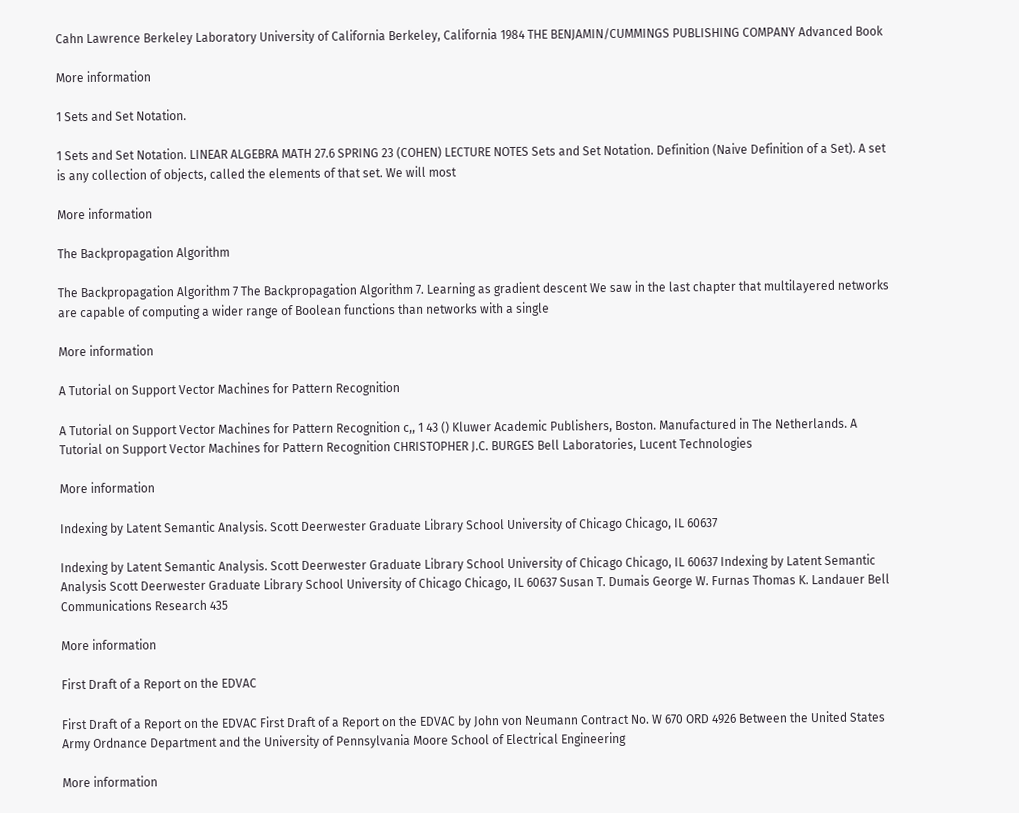Cahn Lawrence Berkeley Laboratory University of California Berkeley, California 1984 THE BENJAMIN/CUMMINGS PUBLISHING COMPANY Advanced Book

More information

1 Sets and Set Notation.

1 Sets and Set Notation. LINEAR ALGEBRA MATH 27.6 SPRING 23 (COHEN) LECTURE NOTES Sets and Set Notation. Definition (Naive Definition of a Set). A set is any collection of objects, called the elements of that set. We will most

More information

The Backpropagation Algorithm

The Backpropagation Algorithm 7 The Backpropagation Algorithm 7. Learning as gradient descent We saw in the last chapter that multilayered networks are capable of computing a wider range of Boolean functions than networks with a single

More information

A Tutorial on Support Vector Machines for Pattern Recognition

A Tutorial on Support Vector Machines for Pattern Recognition c,, 1 43 () Kluwer Academic Publishers, Boston. Manufactured in The Netherlands. A Tutorial on Support Vector Machines for Pattern Recognition CHRISTOPHER J.C. BURGES Bell Laboratories, Lucent Technologies

More information

Indexing by Latent Semantic Analysis. Scott Deerwester Graduate Library School University of Chicago Chicago, IL 60637

Indexing by Latent Semantic Analysis. Scott Deerwester Graduate Library School University of Chicago Chicago, IL 60637 Indexing by Latent Semantic Analysis Scott Deerwester Graduate Library School University of Chicago Chicago, IL 60637 Susan T. Dumais George W. Furnas Thomas K. Landauer Bell Communications Research 435

More information

First Draft of a Report on the EDVAC

First Draft of a Report on the EDVAC First Draft of a Report on the EDVAC by John von Neumann Contract No. W 670 ORD 4926 Between the United States Army Ordnance Department and the University of Pennsylvania Moore School of Electrical Engineering

More information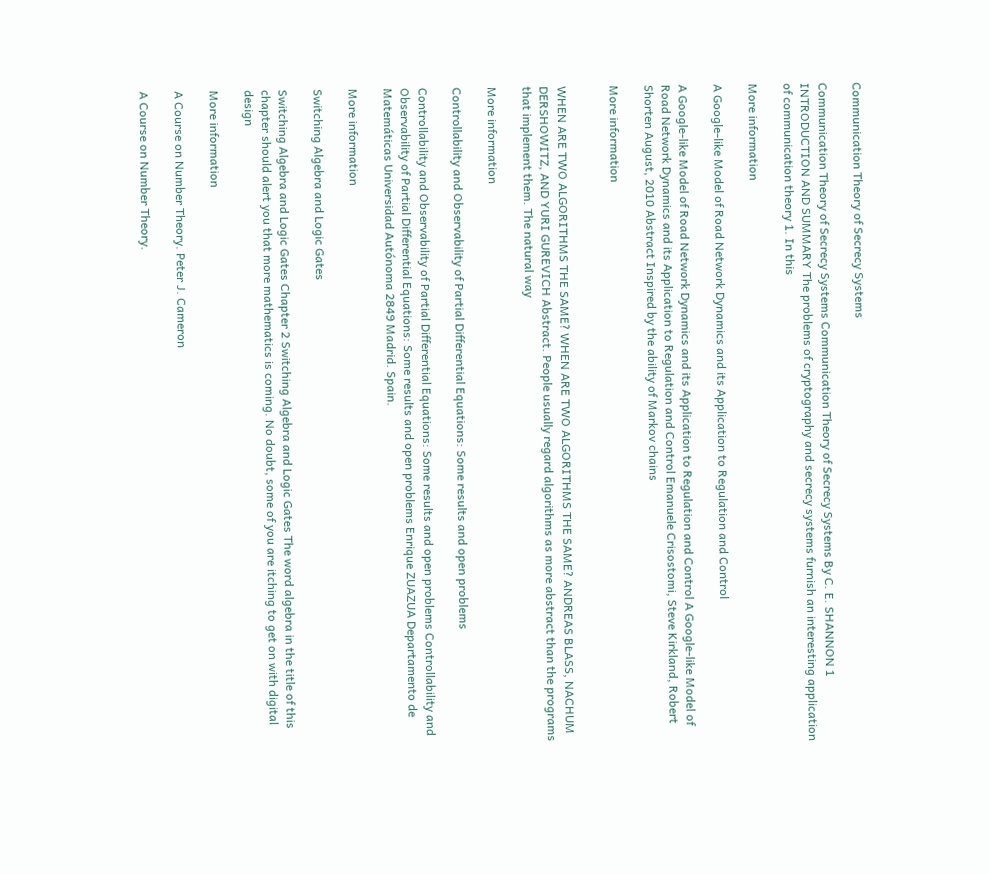Communication Theory of Secrecy Systems

Communication Theory of Secrecy Systems Communication Theory of Secrecy Systems By C. E. SHANNON 1 INTRODUCTION AND SUMMARY The problems of cryptography and secrecy systems furnish an interesting application of communication theory 1. In this

More information

A Google-like Model of Road Network Dynamics and its Application to Regulation and Control

A Google-like Model of Road Network Dynamics and its Application to Regulation and Control A Google-like Model of Road Network Dynamics and its Application to Regulation and Control Emanuele Crisostomi, Steve Kirkland, Robert Shorten August, 2010 Abstract Inspired by the ability of Markov chains

More information


WHEN ARE TWO ALGORITHMS THE SAME? WHEN ARE TWO ALGORITHMS THE SAME? ANDREAS BLASS, NACHUM DERSHOWITZ, AND YURI GUREVICH Abstract. People usually regard algorithms as more abstract than the programs that implement them. The natural way

More information

Controllability and Observability of Partial Differential Equations: Some results and open problems

Controllability and Observability of Partial Differential Equations: Some results and open problems Controllability and Observability of Partial Differential Equations: Some results and open problems Enrique ZUAZUA Departamento de Matemáticas Universidad Autónoma 2849 Madrid. Spain.

More information

Switching Algebra and Logic Gates

Switching Algebra and Logic Gates Chapter 2 Switching Algebra and Logic Gates The word algebra in the title of this chapter should alert you that more mathematics is coming. No doubt, some of you are itching to get on with digital design

More information

A Course on Number Theory. Peter J. Cameron

A Course on Number Theory.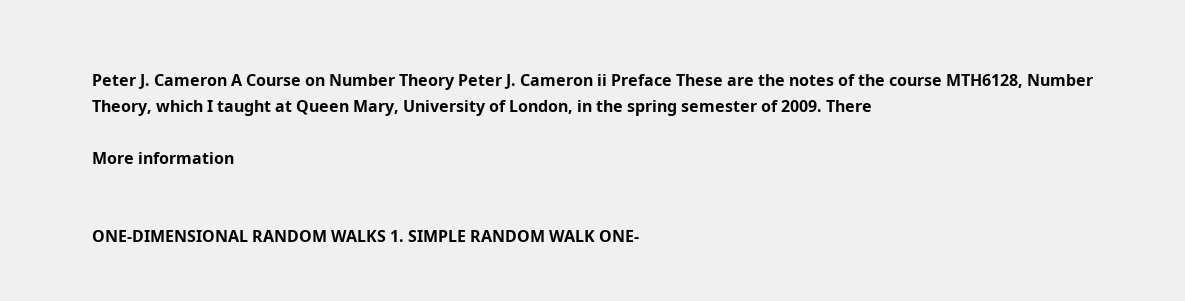Peter J. Cameron A Course on Number Theory Peter J. Cameron ii Preface These are the notes of the course MTH6128, Number Theory, which I taught at Queen Mary, University of London, in the spring semester of 2009. There

More information


ONE-DIMENSIONAL RANDOM WALKS 1. SIMPLE RANDOM WALK ONE-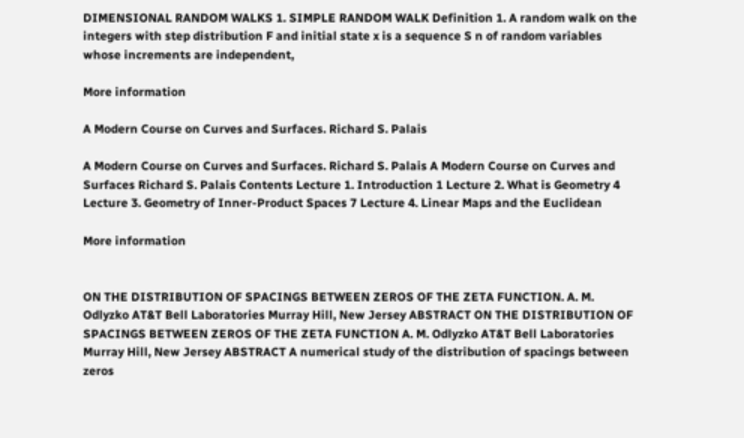DIMENSIONAL RANDOM WALKS 1. SIMPLE RANDOM WALK Definition 1. A random walk on the integers with step distribution F and initial state x is a sequence S n of random variables whose increments are independent,

More information

A Modern Course on Curves and Surfaces. Richard S. Palais

A Modern Course on Curves and Surfaces. Richard S. Palais A Modern Course on Curves and Surfaces Richard S. Palais Contents Lecture 1. Introduction 1 Lecture 2. What is Geometry 4 Lecture 3. Geometry of Inner-Product Spaces 7 Lecture 4. Linear Maps and the Euclidean

More information


ON THE DISTRIBUTION OF SPACINGS BETWEEN ZEROS OF THE ZETA FUNCTION. A. M. Odlyzko AT&T Bell Laboratories Murray Hill, New Jersey ABSTRACT ON THE DISTRIBUTION OF SPACINGS BETWEEN ZEROS OF THE ZETA FUNCTION A. M. Odlyzko AT&T Bell Laboratories Murray Hill, New Jersey ABSTRACT A numerical study of the distribution of spacings between zeros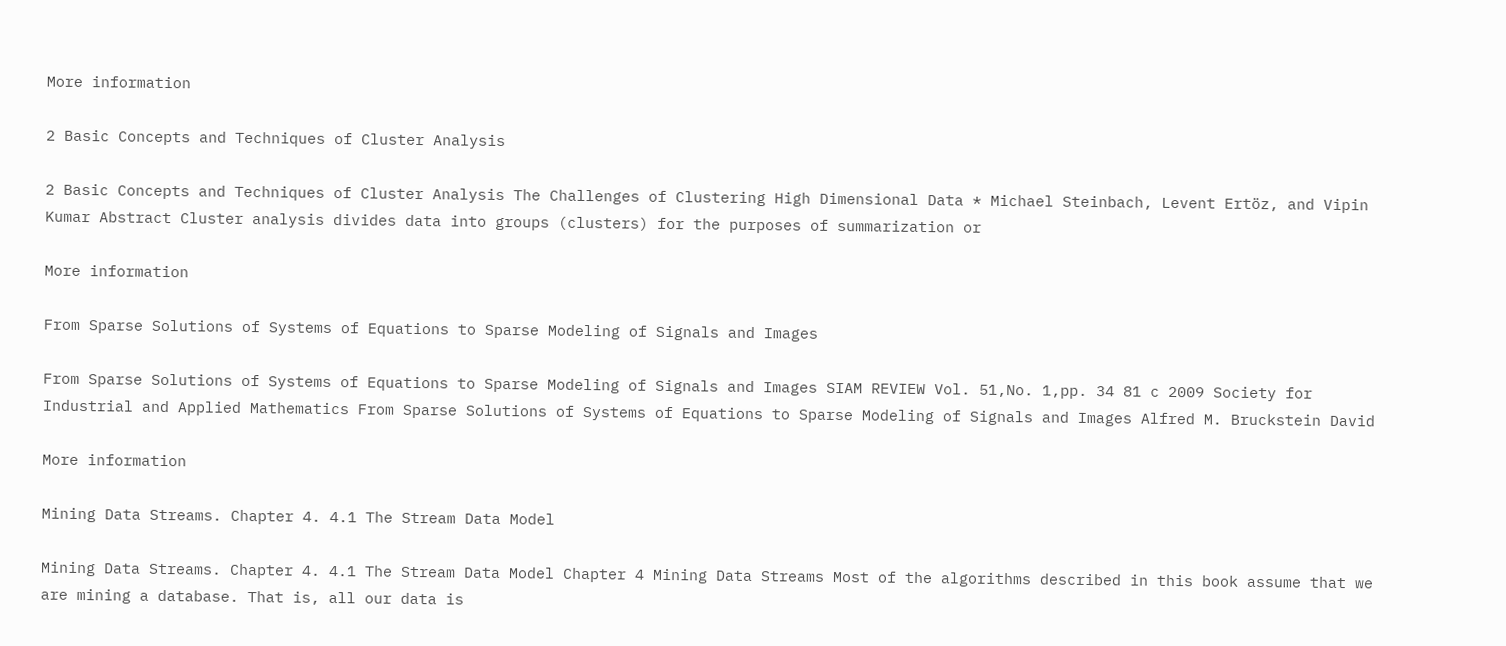More information

2 Basic Concepts and Techniques of Cluster Analysis

2 Basic Concepts and Techniques of Cluster Analysis The Challenges of Clustering High Dimensional Data * Michael Steinbach, Levent Ertöz, and Vipin Kumar Abstract Cluster analysis divides data into groups (clusters) for the purposes of summarization or

More information

From Sparse Solutions of Systems of Equations to Sparse Modeling of Signals and Images

From Sparse Solutions of Systems of Equations to Sparse Modeling of Signals and Images SIAM REVIEW Vol. 51,No. 1,pp. 34 81 c 2009 Society for Industrial and Applied Mathematics From Sparse Solutions of Systems of Equations to Sparse Modeling of Signals and Images Alfred M. Bruckstein David

More information

Mining Data Streams. Chapter 4. 4.1 The Stream Data Model

Mining Data Streams. Chapter 4. 4.1 The Stream Data Model Chapter 4 Mining Data Streams Most of the algorithms described in this book assume that we are mining a database. That is, all our data is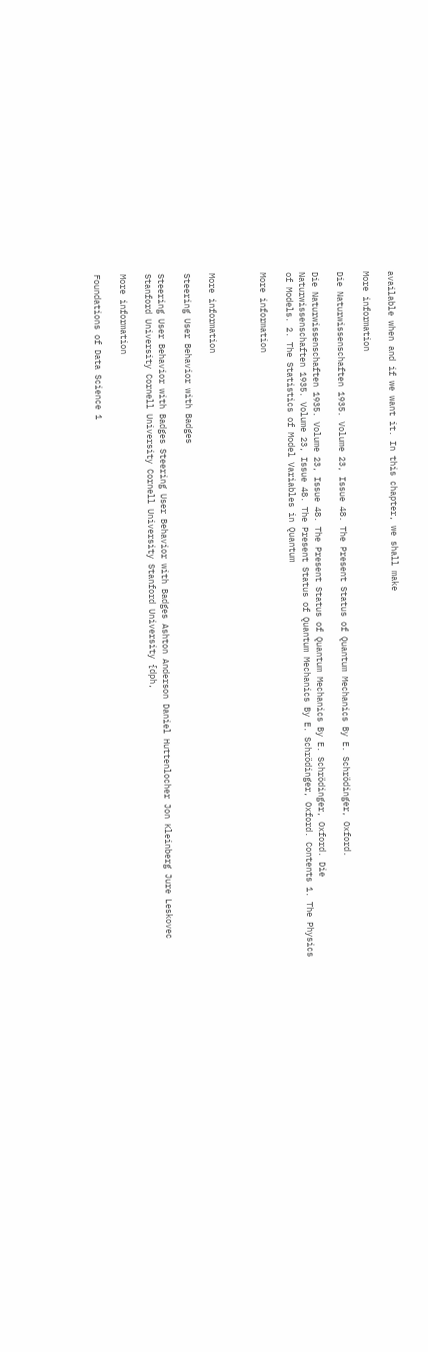available when and if we want it. In this chapter, we shall make

More information

Die Naturwissenschaften 1935. Volume 23, Issue 48. The Present Status of Quantum Mechanics By E. Schrödinger, Oxford.

Die Naturwissenschaften 1935. Volume 23, Issue 48. The Present Status of Quantum Mechanics By E. Schrödinger, Oxford. Die Naturwissenschaften 1935. Volume 23, Issue 48. The Present Status of Quantum Mechanics By E. Schrödinger, Oxford. Contents 1. The Physics of Models. 2. The Statistics of Model Variables in Quantum

More information



More information

Steering User Behavior with Badges

Steering User Behavior with Badges Steering User Behavior with Badges Ashton Anderson Daniel Huttenlocher Jon Kleinberg Jure Leskovec Stanford University Cornell University Cornell University Stanford University {dph,

More information

Foundations of Data Science 1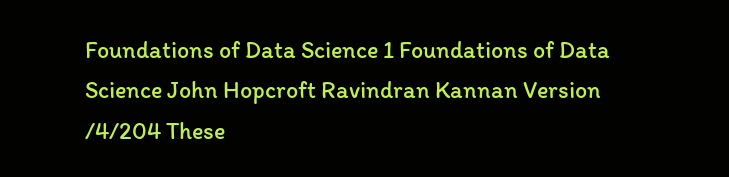Foundations of Data Science 1 Foundations of Data Science John Hopcroft Ravindran Kannan Version /4/204 These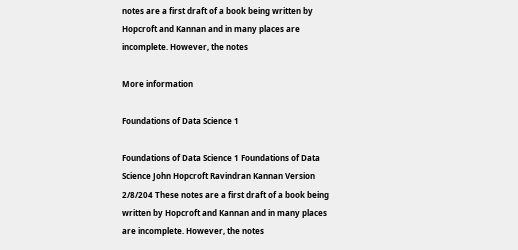notes are a first draft of a book being written by Hopcroft and Kannan and in many places are incomplete. However, the notes

More information

Foundations of Data Science 1

Foundations of Data Science 1 Foundations of Data Science John Hopcroft Ravindran Kannan Version 2/8/204 These notes are a first draft of a book being written by Hopcroft and Kannan and in many places are incomplete. However, the notes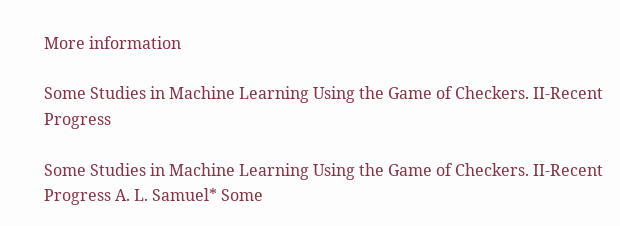More information

Some Studies in Machine Learning Using the Game of Checkers. II-Recent Progress

Some Studies in Machine Learning Using the Game of Checkers. II-Recent Progress A. L. Samuel* Some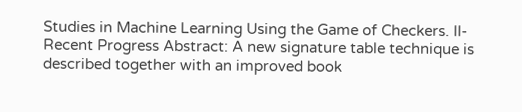Studies in Machine Learning Using the Game of Checkers. II-Recent Progress Abstract: A new signature table technique is described together with an improved book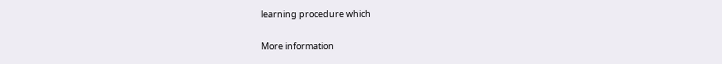learning procedure which

More information